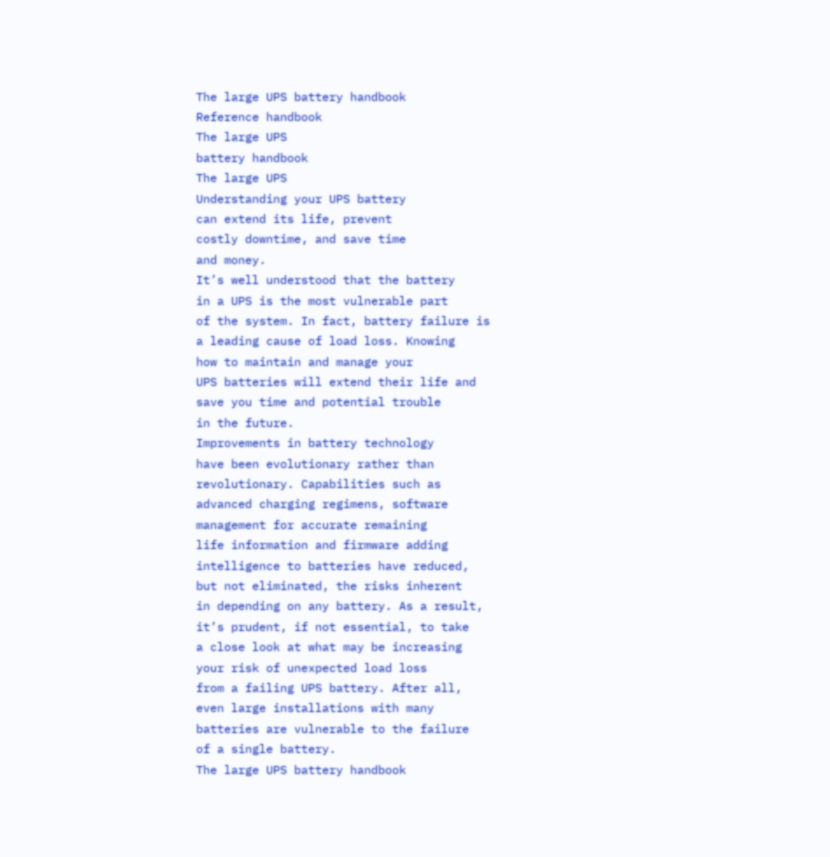The large UPS battery handbook
Reference handbook
The large UPS
battery handbook
The large UPS
Understanding your UPS battery
can extend its life, prevent
costly downtime, and save time
and money.
It’s well understood that the battery
in a UPS is the most vulnerable part
of the system. In fact, battery failure is
a leading cause of load loss. Knowing
how to maintain and manage your
UPS batteries will extend their life and
save you time and potential trouble
in the future.
Improvements in battery technology
have been evolutionary rather than
revolutionary. Capabilities such as
advanced charging regimens, software
management for accurate remaining
life information and firmware adding
intelligence to batteries have reduced,
but not eliminated, the risks inherent
in depending on any battery. As a result,
it’s prudent, if not essential, to take
a close look at what may be increasing
your risk of unexpected load loss
from a failing UPS battery. After all,
even large installations with many
batteries are vulnerable to the failure
of a single battery.
The large UPS battery handbook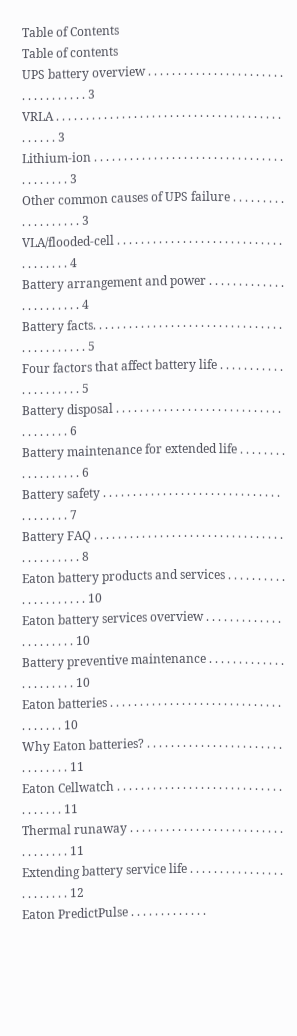Table of Contents
Table of contents
UPS battery overview . . . . . . . . . . . . . . . . . . . . . . . . . . . . . . . . . . 3
VRLA . . . . . . . . . . . . . . . . . . . . . . . . . . . . . . . . . . . . . . . . . . . . 3
Lithium-ion . . . . . . . . . . . . . . . . . . . . . . . . . . . . . . . . . . . . . . . . 3
Other common causes of UPS failure . . . . . . . . . . . . . . . . . . . 3
VLA/flooded-cell . . . . . . . . . . . . . . . . . . . . . . . . . . . . . . . . . . . . 4
Battery arrangement and power . . . . . . . . . . . . . . . . . . . . . . . 4
Battery facts. . . . . . . . . . . . . . . . . . . . . . . . . . . . . . . . . . . . . . . . . . . 5
Four factors that affect battery life . . . . . . . . . . . . . . . . . . . . . 5
Battery disposal . . . . . . . . . . . . . . . . . . . . . . . . . . . . . . . . . . . . 6
Battery maintenance for extended life . . . . . . . . . . . . . . . . . . 6
Battery safety . . . . . . . . . . . . . . . . . . . . . . . . . . . . . . . . . . . . . . 7
Battery FAQ . . . . . . . . . . . . . . . . . . . . . . . . . . . . . . . . . . . . . . . . . . 8
Eaton battery products and services . . . . . . . . . . . . . . . . . . . . . 10
Eaton battery services overview . . . . . . . . . . . . . . . . . . . . . . 10
Battery preventive maintenance . . . . . . . . . . . . . . . . . . . . . . 10
Eaton batteries . . . . . . . . . . . . . . . . . . . . . . . . . . . . . . . . . . . . 10
Why Eaton batteries? . . . . . . . . . . . . . . . . . . . . . . . . . . . . . . . 11
Eaton Cellwatch . . . . . . . . . . . . . . . . . . . . . . . . . . . . . . . . . . . 11
Thermal runaway . . . . . . . . . . . . . . . . . . . . . . . . . . . . . . . . . . 11
Extending battery service life . . . . . . . . . . . . . . . . . . . . . . . . 12
Eaton PredictPulse . . . . . . . . . . . . .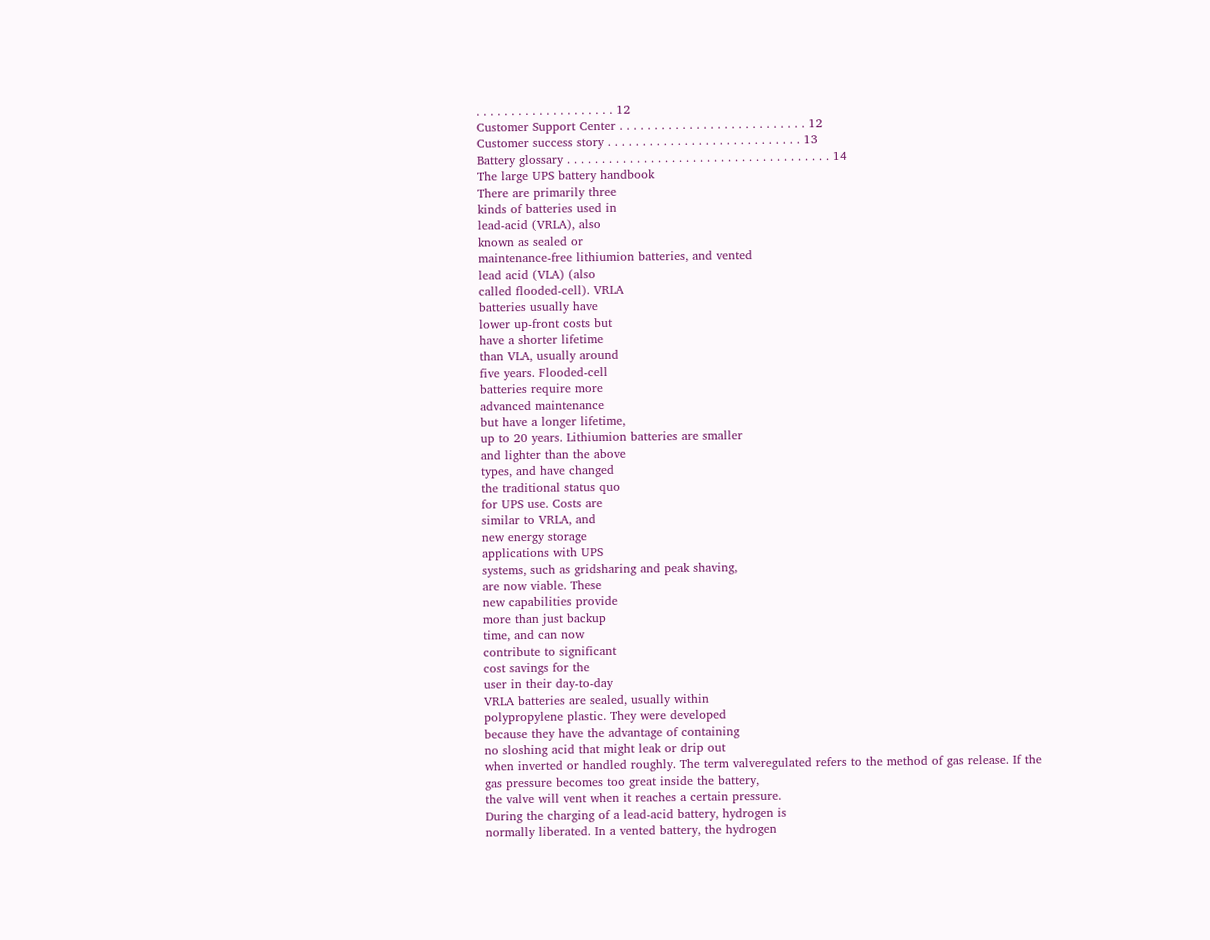. . . . . . . . . . . . . . . . . . . . 12
Customer Support Center . . . . . . . . . . . . . . . . . . . . . . . . . . . 12
Customer success story . . . . . . . . . . . . . . . . . . . . . . . . . . . . 13
Battery glossary . . . . . . . . . . . . . . . . . . . . . . . . . . . . . . . . . . . . . . 14
The large UPS battery handbook
There are primarily three
kinds of batteries used in
lead-acid (VRLA), also
known as sealed or
maintenance-free lithiumion batteries, and vented
lead acid (VLA) (also
called flooded-cell). VRLA
batteries usually have
lower up-front costs but
have a shorter lifetime
than VLA, usually around
five years. Flooded-cell
batteries require more
advanced maintenance
but have a longer lifetime,
up to 20 years. Lithiumion batteries are smaller
and lighter than the above
types, and have changed
the traditional status quo
for UPS use. Costs are
similar to VRLA, and
new energy storage
applications with UPS
systems, such as gridsharing and peak shaving,
are now viable. These
new capabilities provide
more than just backup
time, and can now
contribute to significant
cost savings for the
user in their day-to-day
VRLA batteries are sealed, usually within
polypropylene plastic. They were developed
because they have the advantage of containing
no sloshing acid that might leak or drip out
when inverted or handled roughly. The term valveregulated refers to the method of gas release. If the
gas pressure becomes too great inside the battery,
the valve will vent when it reaches a certain pressure.
During the charging of a lead-acid battery, hydrogen is
normally liberated. In a vented battery, the hydrogen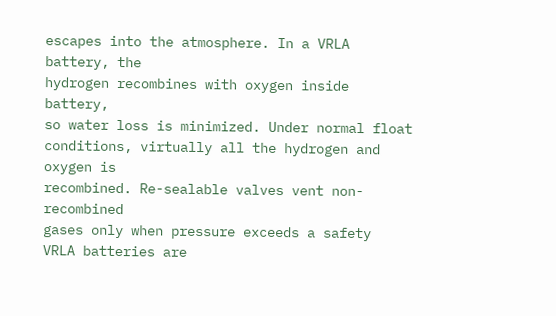escapes into the atmosphere. In a VRLA battery, the
hydrogen recombines with oxygen inside battery,
so water loss is minimized. Under normal float
conditions, virtually all the hydrogen and oxygen is
recombined. Re-sealable valves vent non-recombined
gases only when pressure exceeds a safety
VRLA batteries are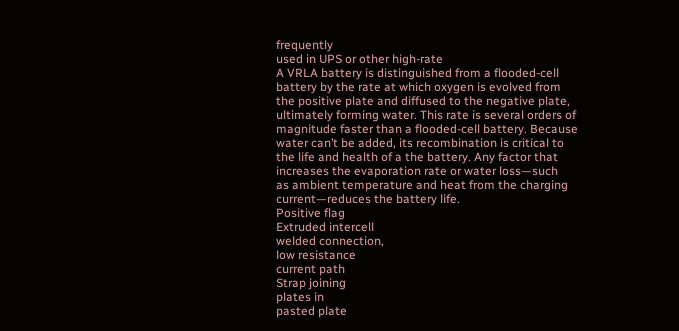frequently
used in UPS or other high-rate
A VRLA battery is distinguished from a flooded-cell
battery by the rate at which oxygen is evolved from
the positive plate and diffused to the negative plate,
ultimately forming water. This rate is several orders of
magnitude faster than a flooded-cell battery. Because
water can’t be added, its recombination is critical to
the life and health of a the battery. Any factor that
increases the evaporation rate or water loss—such
as ambient temperature and heat from the charging
current—reduces the battery life.
Positive flag
Extruded intercell
welded connection,
low resistance
current path
Strap joining
plates in
pasted plate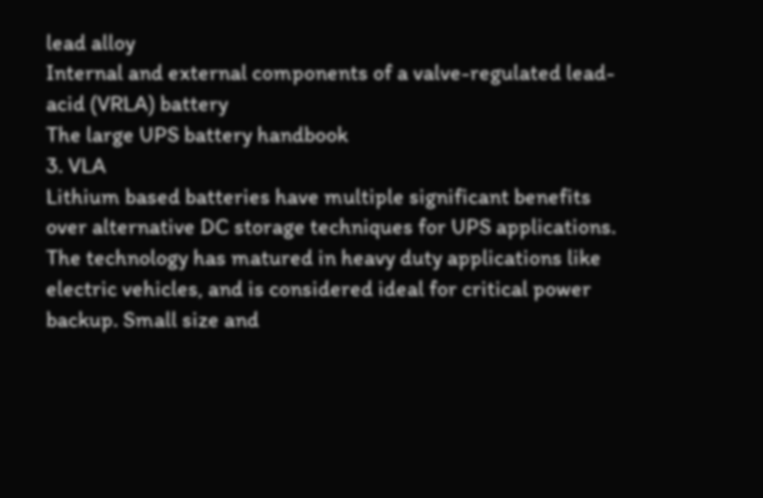lead alloy
Internal and external components of a valve-regulated lead-acid (VRLA) battery
The large UPS battery handbook
3. VLA
Lithium based batteries have multiple significant benefits
over alternative DC storage techniques for UPS applications.
The technology has matured in heavy duty applications like
electric vehicles, and is considered ideal for critical power
backup. Small size and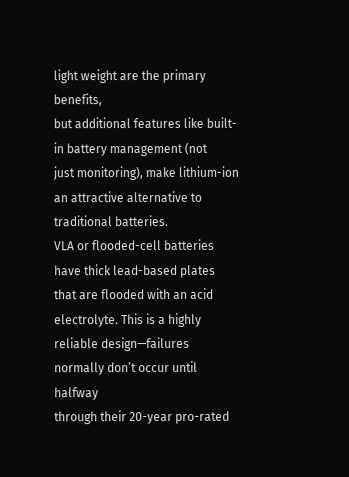light weight are the primary benefits,
but additional features like built-in battery management (not
just monitoring), make lithium-ion an attractive alternative to
traditional batteries.
VLA or flooded-cell batteries have thick lead-based plates
that are flooded with an acid electrolyte. This is a highly
reliable design—failures normally don’t occur until halfway
through their 20-year pro-rated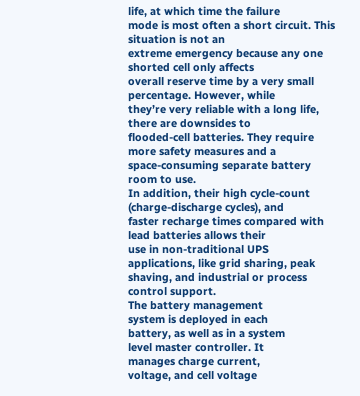life, at which time the failure
mode is most often a short circuit. This situation is not an
extreme emergency because any one shorted cell only affects
overall reserve time by a very small percentage. However, while
they’re very reliable with a long life, there are downsides to
flooded-cell batteries. They require more safety measures and a
space-consuming separate battery room to use.
In addition, their high cycle-count (charge-discharge cycles), and
faster recharge times compared with lead batteries allows their
use in non-traditional UPS applications, like grid sharing, peak
shaving, and industrial or process control support.
The battery management
system is deployed in each
battery, as well as in a system
level master controller. It
manages charge current,
voltage, and cell voltage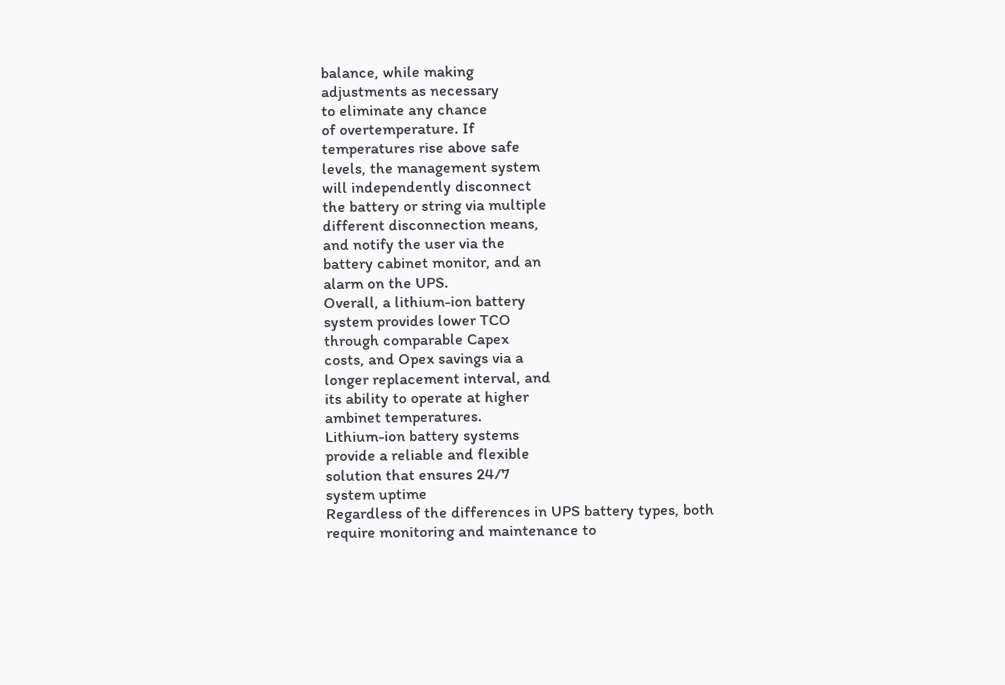balance, while making
adjustments as necessary
to eliminate any chance
of overtemperature. If
temperatures rise above safe
levels, the management system
will independently disconnect
the battery or string via multiple
different disconnection means,
and notify the user via the
battery cabinet monitor, and an
alarm on the UPS.
Overall, a lithium-ion battery
system provides lower TCO
through comparable Capex
costs, and Opex savings via a
longer replacement interval, and
its ability to operate at higher
ambinet temperatures.
Lithium-ion battery systems
provide a reliable and flexible
solution that ensures 24/7
system uptime
Regardless of the differences in UPS battery types, both
require monitoring and maintenance to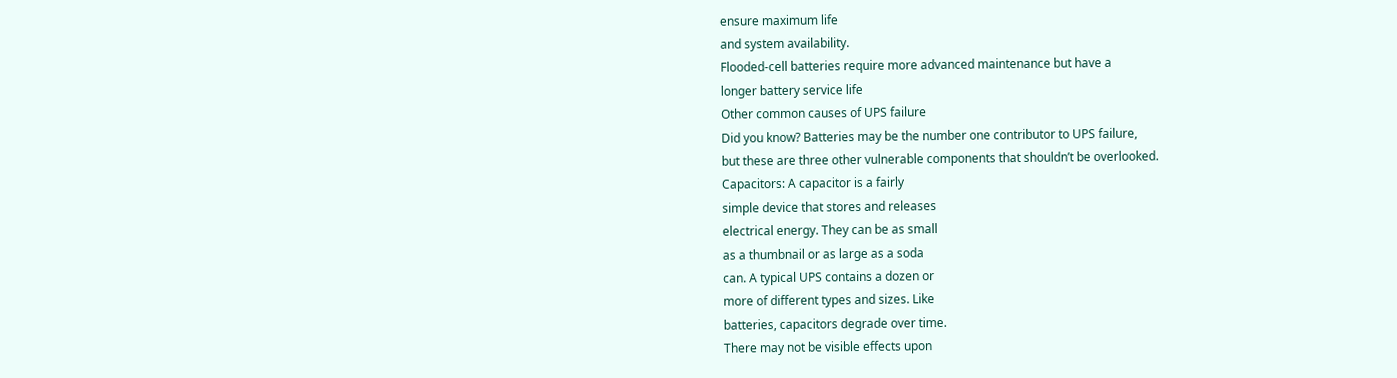ensure maximum life
and system availability.
Flooded-cell batteries require more advanced maintenance but have a
longer battery service life
Other common causes of UPS failure
Did you know? Batteries may be the number one contributor to UPS failure,
but these are three other vulnerable components that shouldn’t be overlooked.
Capacitors: A capacitor is a fairly
simple device that stores and releases
electrical energy. They can be as small
as a thumbnail or as large as a soda
can. A typical UPS contains a dozen or
more of different types and sizes. Like
batteries, capacitors degrade over time.
There may not be visible effects upon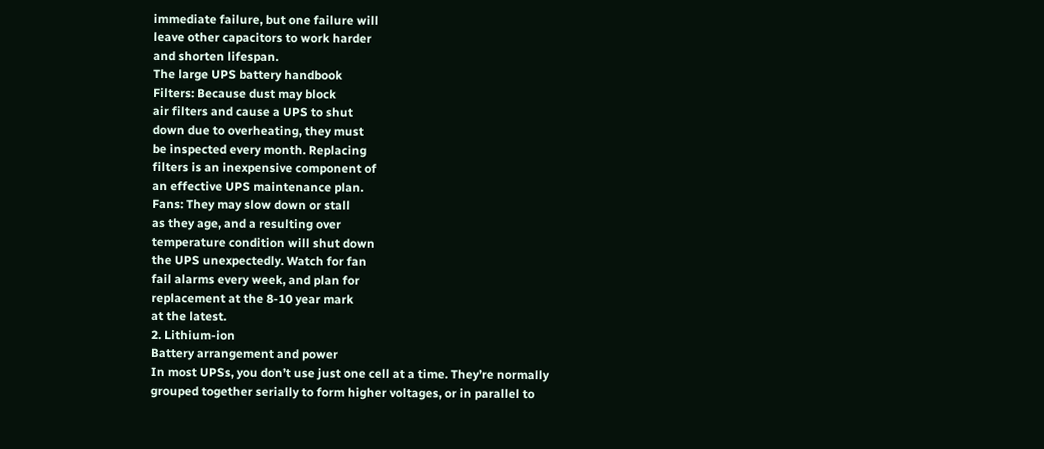immediate failure, but one failure will
leave other capacitors to work harder
and shorten lifespan.
The large UPS battery handbook
Filters: Because dust may block
air filters and cause a UPS to shut
down due to overheating, they must
be inspected every month. Replacing
filters is an inexpensive component of
an effective UPS maintenance plan.
Fans: They may slow down or stall
as they age, and a resulting over
temperature condition will shut down
the UPS unexpectedly. Watch for fan
fail alarms every week, and plan for
replacement at the 8-10 year mark
at the latest.
2. Lithium-ion
Battery arrangement and power
In most UPSs, you don’t use just one cell at a time. They’re normally
grouped together serially to form higher voltages, or in parallel to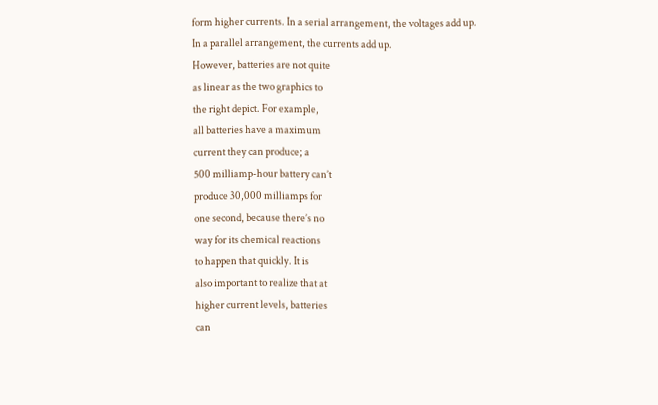form higher currents. In a serial arrangement, the voltages add up.
In a parallel arrangement, the currents add up.
However, batteries are not quite
as linear as the two graphics to
the right depict. For example,
all batteries have a maximum
current they can produce; a
500 milliamp-hour battery can’t
produce 30,000 milliamps for
one second, because there’s no
way for its chemical reactions
to happen that quickly. It is
also important to realize that at
higher current levels, batteries
can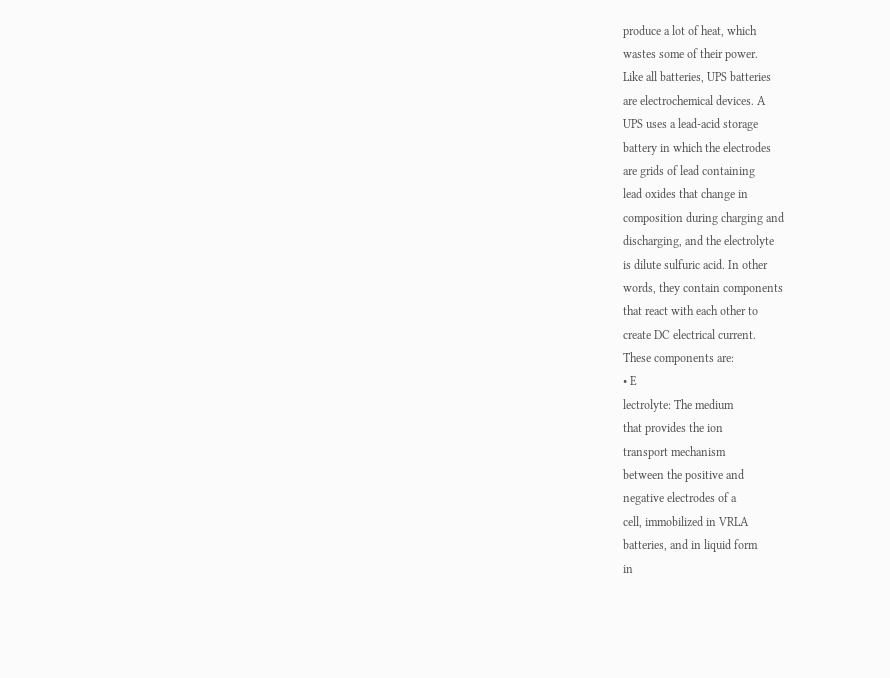produce a lot of heat, which
wastes some of their power.
Like all batteries, UPS batteries
are electrochemical devices. A
UPS uses a lead-acid storage
battery in which the electrodes
are grids of lead containing
lead oxides that change in
composition during charging and
discharging, and the electrolyte
is dilute sulfuric acid. In other
words, they contain components
that react with each other to
create DC electrical current.
These components are:
• E
lectrolyte: The medium
that provides the ion
transport mechanism
between the positive and
negative electrodes of a
cell, immobilized in VRLA
batteries, and in liquid form
in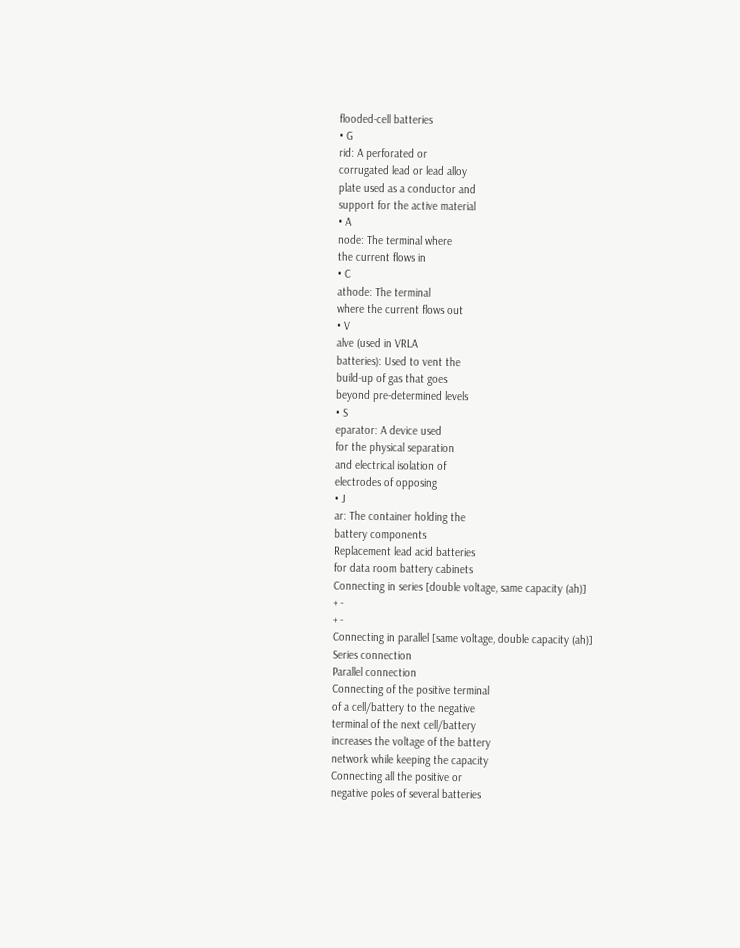flooded-cell batteries
• G
rid: A perforated or
corrugated lead or lead alloy
plate used as a conductor and
support for the active material
• A
node: The terminal where
the current flows in
• C
athode: The terminal
where the current flows out
• V
alve (used in VRLA
batteries): Used to vent the
build-up of gas that goes
beyond pre-determined levels
• S
eparator: A device used
for the physical separation
and electrical isolation of
electrodes of opposing
• J
ar: The container holding the
battery components
Replacement lead acid batteries
for data room battery cabinets
Connecting in series [double voltage, same capacity (ah)]
+ -
+ -
Connecting in parallel [same voltage, double capacity (ah)]
Series connection
Parallel connection
Connecting of the positive terminal
of a cell/battery to the negative
terminal of the next cell/battery
increases the voltage of the battery
network while keeping the capacity
Connecting all the positive or
negative poles of several batteries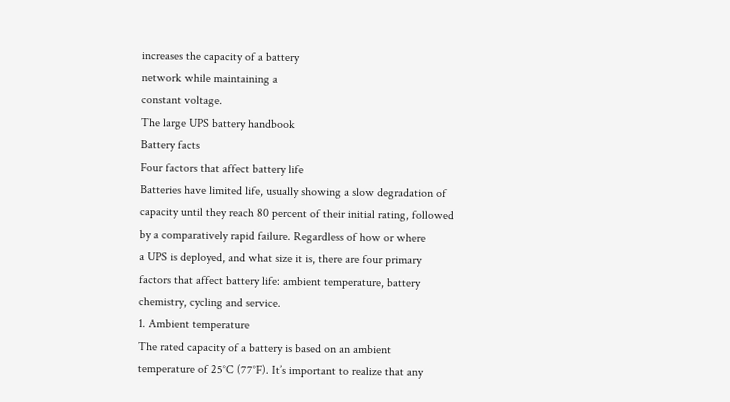increases the capacity of a battery
network while maintaining a
constant voltage.
The large UPS battery handbook
Battery facts
Four factors that affect battery life
Batteries have limited life, usually showing a slow degradation of
capacity until they reach 80 percent of their initial rating, followed
by a comparatively rapid failure. Regardless of how or where
a UPS is deployed, and what size it is, there are four primary
factors that affect battery life: ambient temperature, battery
chemistry, cycling and service.
1. Ambient temperature
The rated capacity of a battery is based on an ambient
temperature of 25°C (77°F). It’s important to realize that any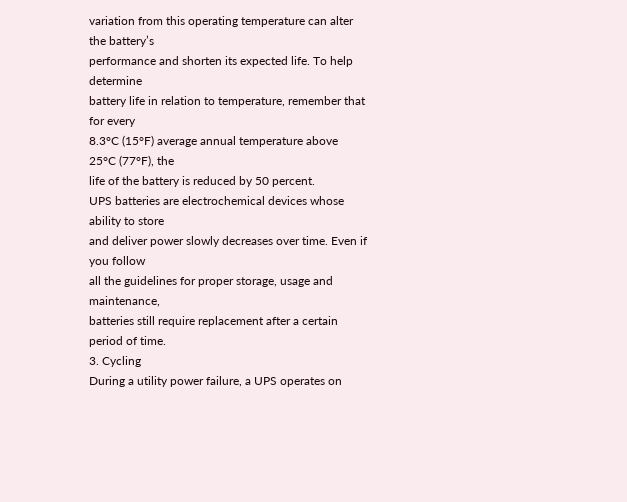variation from this operating temperature can alter the battery’s
performance and shorten its expected life. To help determine
battery life in relation to temperature, remember that for every
8.3°C (15°F) average annual temperature above 25°C (77°F), the
life of the battery is reduced by 50 percent.
UPS batteries are electrochemical devices whose ability to store
and deliver power slowly decreases over time. Even if you follow
all the guidelines for proper storage, usage and maintenance,
batteries still require replacement after a certain period of time.
3. Cycling
During a utility power failure, a UPS operates on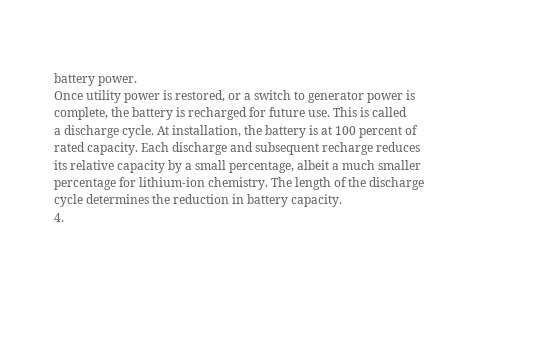battery power.
Once utility power is restored, or a switch to generator power is
complete, the battery is recharged for future use. This is called
a discharge cycle. At installation, the battery is at 100 percent of
rated capacity. Each discharge and subsequent recharge reduces
its relative capacity by a small percentage, albeit a much smaller
percentage for lithium-ion chemistry. The length of the discharge
cycle determines the reduction in battery capacity.
4.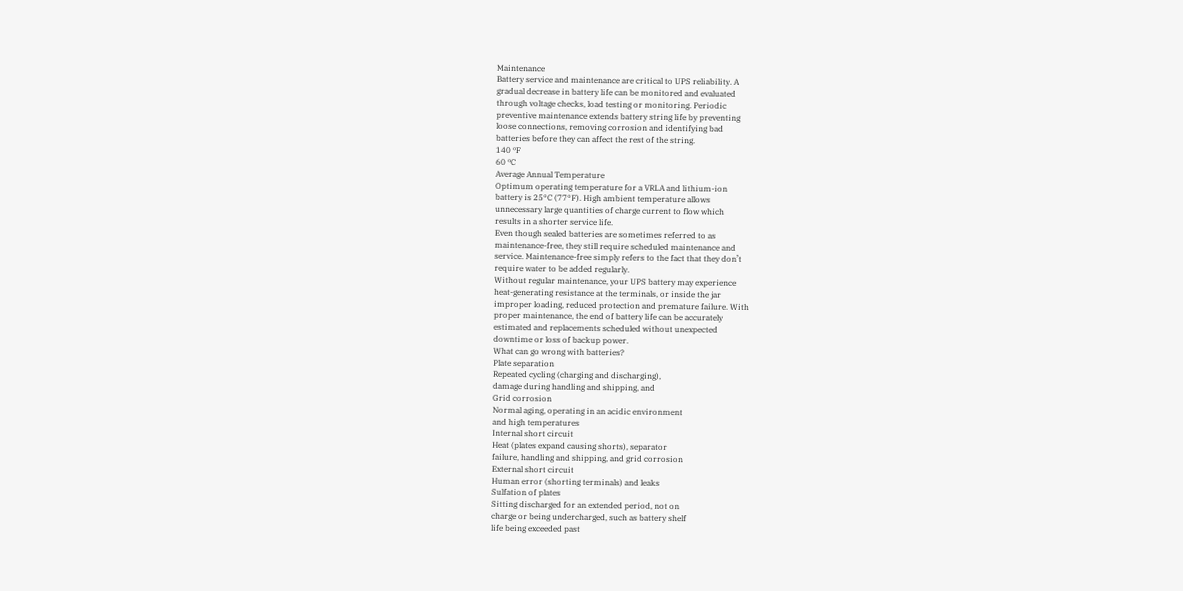Maintenance
Battery service and maintenance are critical to UPS reliability. A
gradual decrease in battery life can be monitored and evaluated
through voltage checks, load testing or monitoring. Periodic
preventive maintenance extends battery string life by preventing
loose connections, removing corrosion and identifying bad
batteries before they can affect the rest of the string.
140 ºF
60 ºC
Average Annual Temperature
Optimum operating temperature for a VRLA and lithium-ion
battery is 25°C (77°F). High ambient temperature allows
unnecessary large quantities of charge current to flow which
results in a shorter service life.
Even though sealed batteries are sometimes referred to as
maintenance-free, they still require scheduled maintenance and
service. Maintenance-free simply refers to the fact that they don’t
require water to be added regularly.
Without regular maintenance, your UPS battery may experience
heat-generating resistance at the terminals, or inside the jar
improper loading, reduced protection and premature failure. With
proper maintenance, the end of battery life can be accurately
estimated and replacements scheduled without unexpected
downtime or loss of backup power.
What can go wrong with batteries?
Plate separation
Repeated cycling (charging and discharging),
damage during handling and shipping, and
Grid corrosion
Normal aging, operating in an acidic environment
and high temperatures
Internal short circuit
Heat (plates expand causing shorts), separator
failure, handling and shipping, and grid corrosion
External short circuit
Human error (shorting terminals) and leaks
Sulfation of plates
Sitting discharged for an extended period, not on
charge or being undercharged, such as battery shelf
life being exceeded past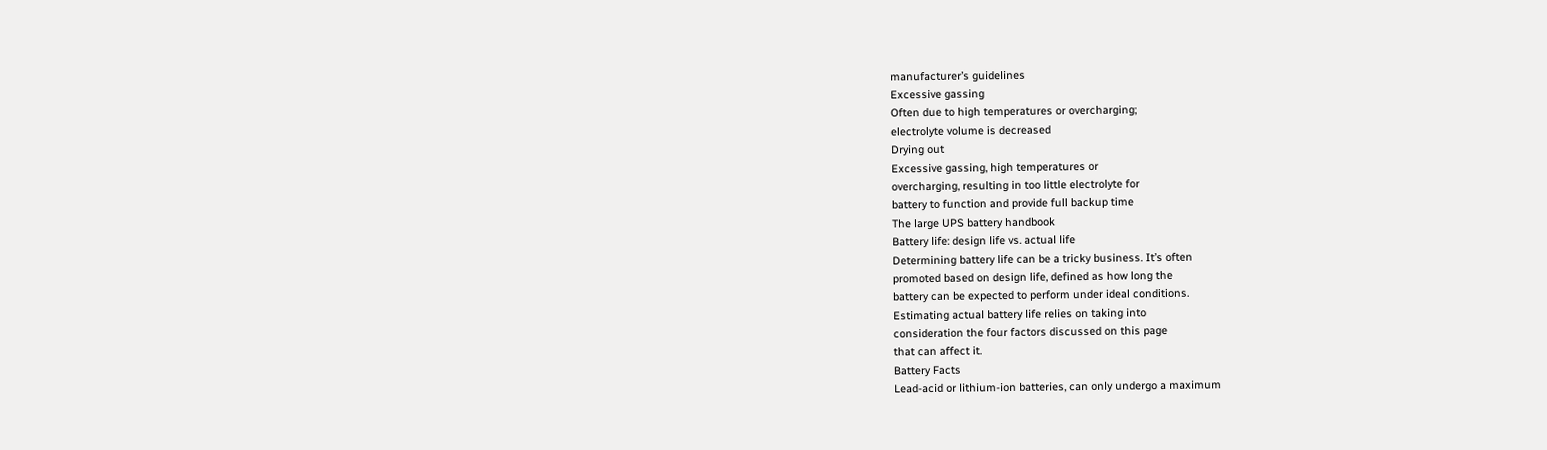manufacturer’s guidelines
Excessive gassing
Often due to high temperatures or overcharging;
electrolyte volume is decreased
Drying out
Excessive gassing, high temperatures or
overcharging, resulting in too little electrolyte for
battery to function and provide full backup time
The large UPS battery handbook
Battery life: design life vs. actual life
Determining battery life can be a tricky business. It’s often
promoted based on design life, defined as how long the
battery can be expected to perform under ideal conditions.
Estimating actual battery life relies on taking into
consideration the four factors discussed on this page
that can affect it.
Battery Facts
Lead-acid or lithium-ion batteries, can only undergo a maximum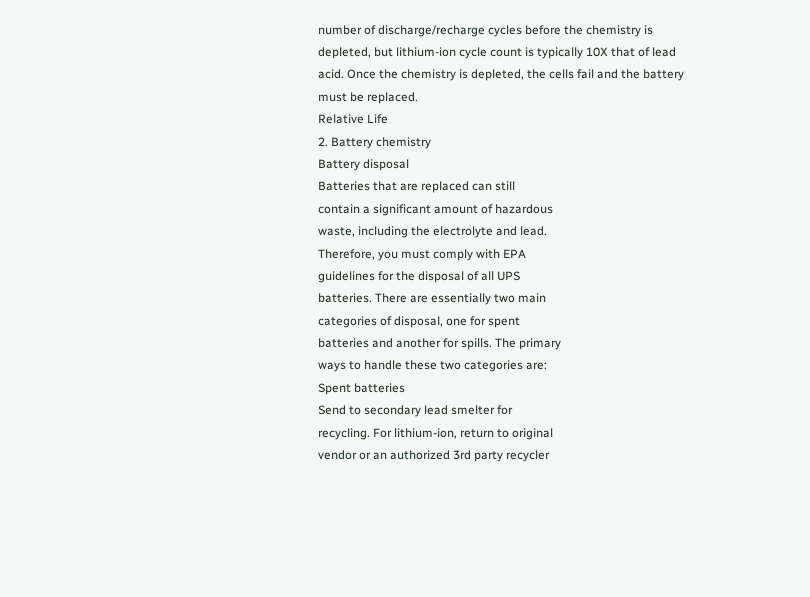number of discharge/recharge cycles before the chemistry is
depleted, but lithium-ion cycle count is typically 10X that of lead
acid. Once the chemistry is depleted, the cells fail and the battery
must be replaced.
Relative Life
2. Battery chemistry
Battery disposal
Batteries that are replaced can still
contain a significant amount of hazardous
waste, including the electrolyte and lead.
Therefore, you must comply with EPA
guidelines for the disposal of all UPS
batteries. There are essentially two main
categories of disposal, one for spent
batteries and another for spills. The primary
ways to handle these two categories are:
Spent batteries
Send to secondary lead smelter for
recycling. For lithium-ion, return to original
vendor or an authorized 3rd party recycler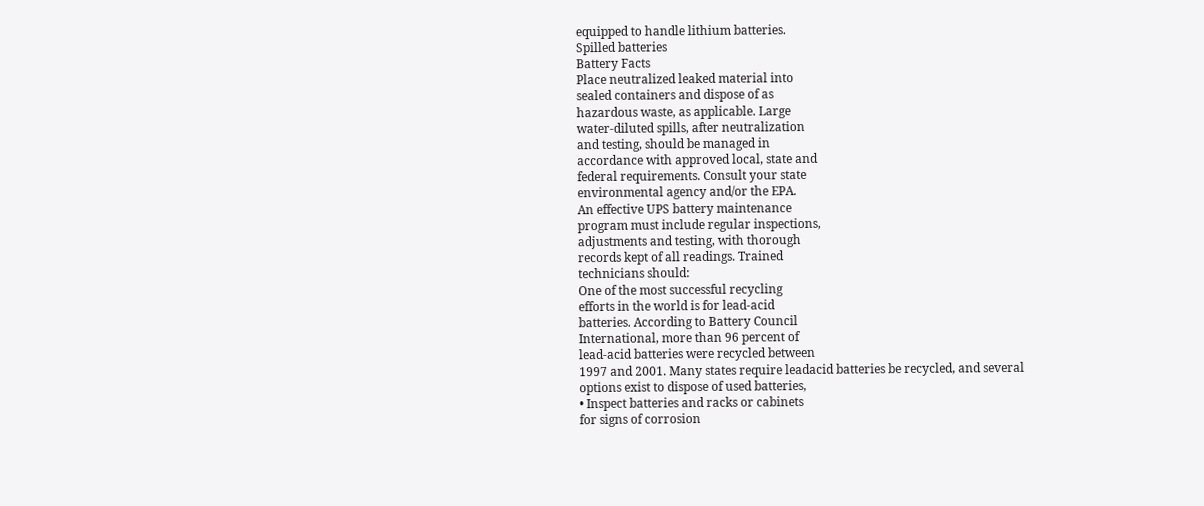equipped to handle lithium batteries.
Spilled batteries
Battery Facts
Place neutralized leaked material into
sealed containers and dispose of as
hazardous waste, as applicable. Large
water-diluted spills, after neutralization
and testing, should be managed in
accordance with approved local, state and
federal requirements. Consult your state
environmental agency and/or the EPA.
An effective UPS battery maintenance
program must include regular inspections,
adjustments and testing, with thorough
records kept of all readings. Trained
technicians should:
One of the most successful recycling
efforts in the world is for lead-acid
batteries. According to Battery Council
International, more than 96 percent of
lead-acid batteries were recycled between
1997 and 2001. Many states require leadacid batteries be recycled, and several
options exist to dispose of used batteries,
• Inspect batteries and racks or cabinets
for signs of corrosion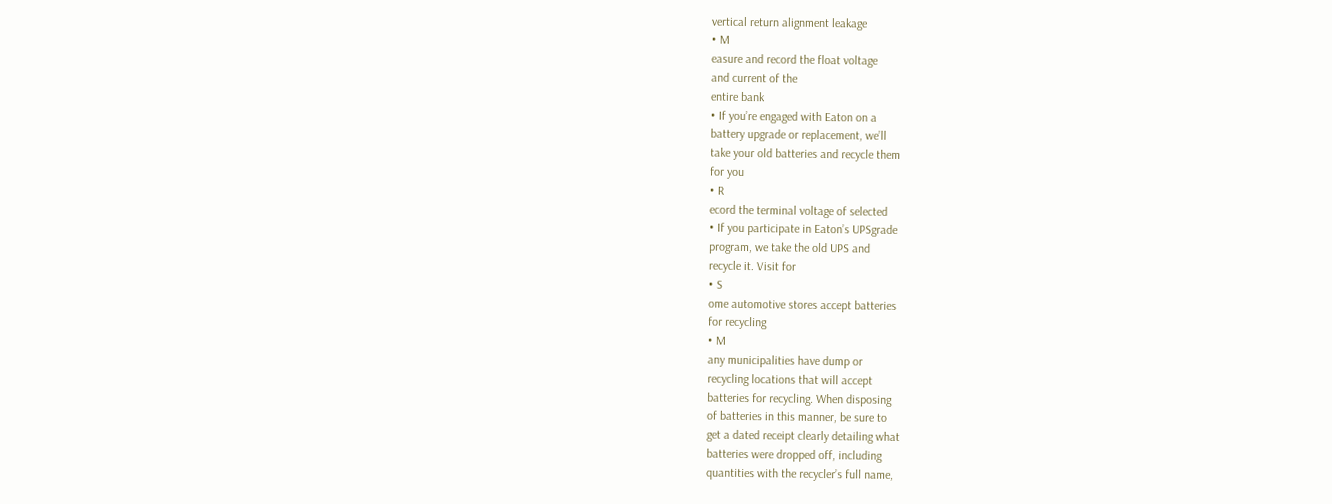vertical return alignment leakage
• M
easure and record the float voltage
and current of the
entire bank
• If you’re engaged with Eaton on a
battery upgrade or replacement, we’ll
take your old batteries and recycle them
for you
• R
ecord the terminal voltage of selected
• If you participate in Eaton’s UPSgrade
program, we take the old UPS and
recycle it. Visit for
• S
ome automotive stores accept batteries
for recycling
• M
any municipalities have dump or
recycling locations that will accept
batteries for recycling. When disposing
of batteries in this manner, be sure to
get a dated receipt clearly detailing what
batteries were dropped off, including
quantities with the recycler’s full name,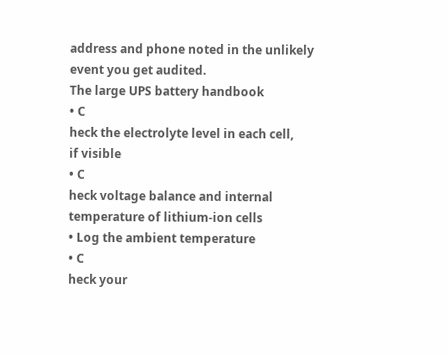address and phone noted in the unlikely
event you get audited.
The large UPS battery handbook
• C
heck the electrolyte level in each cell,
if visible
• C
heck voltage balance and internal
temperature of lithium-ion cells
• Log the ambient temperature
• C
heck your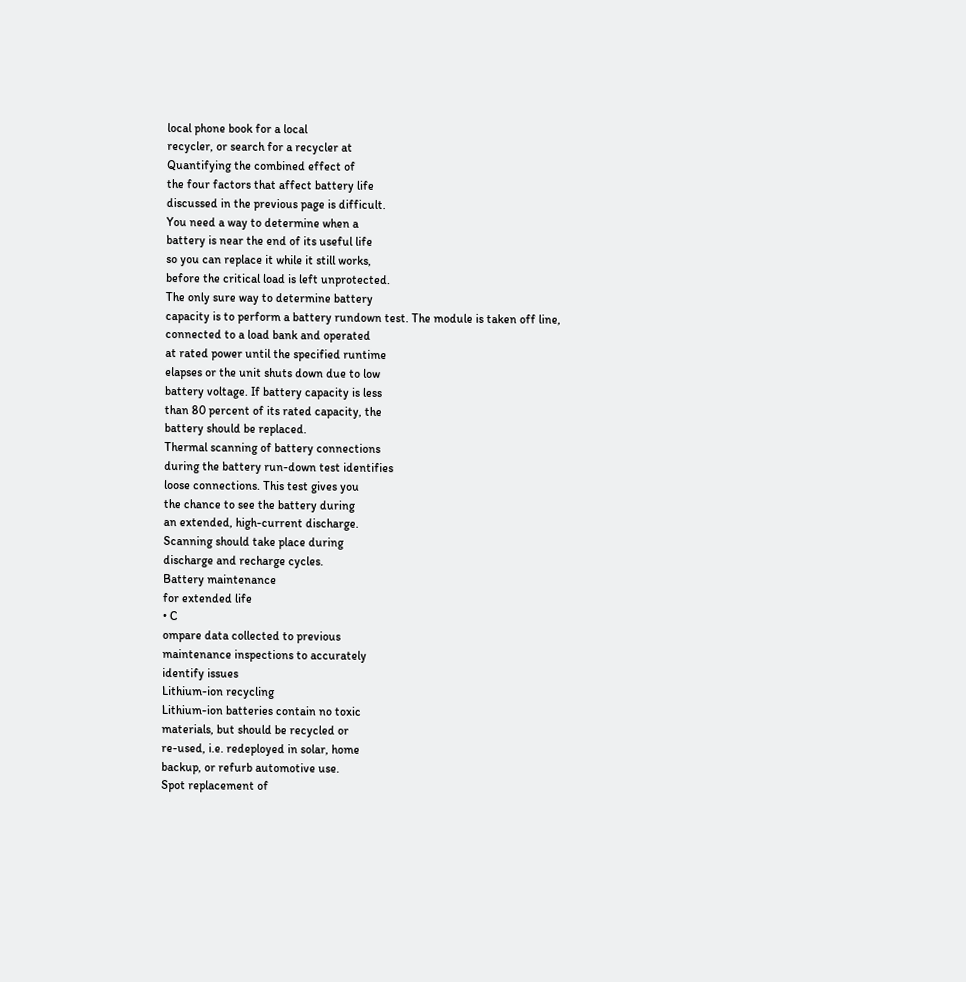local phone book for a local
recycler, or search for a recycler at
Quantifying the combined effect of
the four factors that affect battery life
discussed in the previous page is difficult.
You need a way to determine when a
battery is near the end of its useful life
so you can replace it while it still works,
before the critical load is left unprotected.
The only sure way to determine battery
capacity is to perform a battery rundown test. The module is taken off line,
connected to a load bank and operated
at rated power until the specified runtime
elapses or the unit shuts down due to low
battery voltage. If battery capacity is less
than 80 percent of its rated capacity, the
battery should be replaced.
Thermal scanning of battery connections
during the battery run-down test identifies
loose connections. This test gives you
the chance to see the battery during
an extended, high-current discharge.
Scanning should take place during
discharge and recharge cycles.
Battery maintenance
for extended life
• C
ompare data collected to previous
maintenance inspections to accurately
identify issues
Lithium-ion recycling
Lithium-ion batteries contain no toxic
materials, but should be recycled or
re-used, i.e. redeployed in solar, home
backup, or refurb automotive use.
Spot replacement of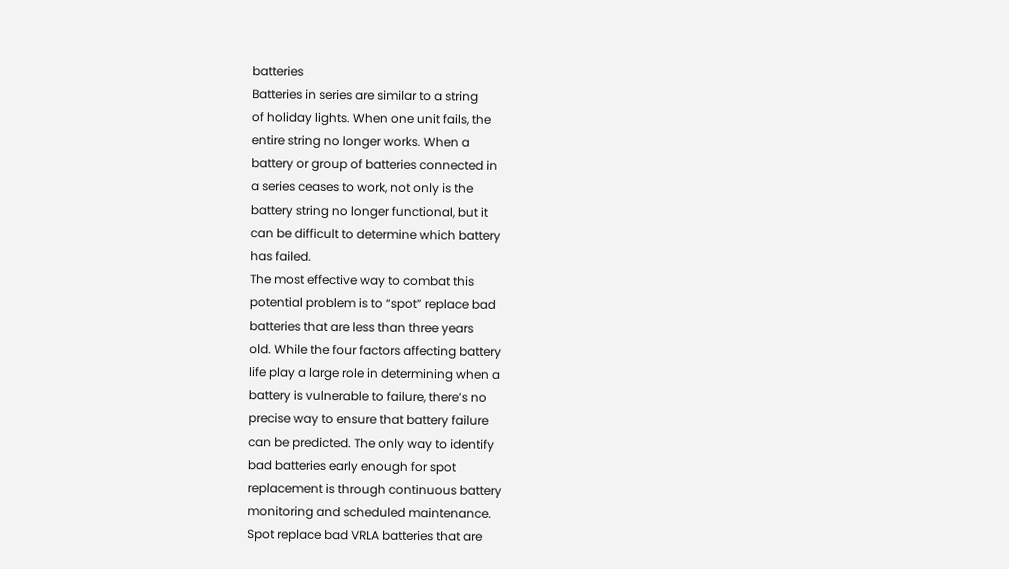batteries
Batteries in series are similar to a string
of holiday lights. When one unit fails, the
entire string no longer works. When a
battery or group of batteries connected in
a series ceases to work, not only is the
battery string no longer functional, but it
can be difficult to determine which battery
has failed.
The most effective way to combat this
potential problem is to “spot” replace bad
batteries that are less than three years
old. While the four factors affecting battery
life play a large role in determining when a
battery is vulnerable to failure, there’s no
precise way to ensure that battery failure
can be predicted. The only way to identify
bad batteries early enough for spot
replacement is through continuous battery
monitoring and scheduled maintenance.
Spot replace bad VRLA batteries that are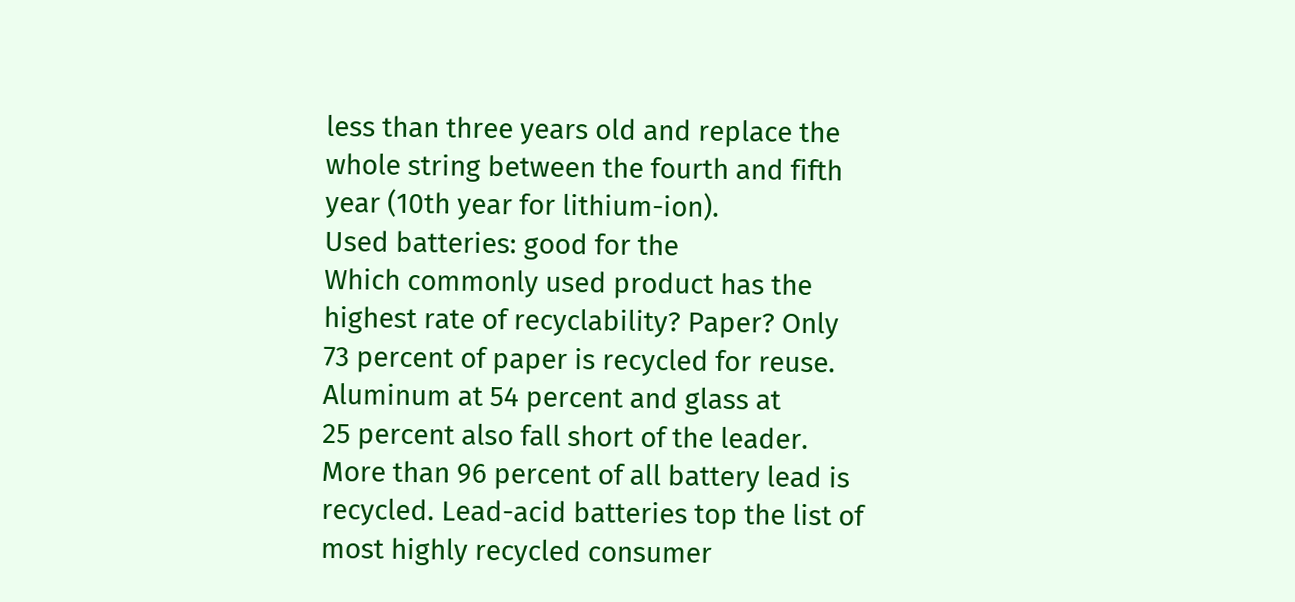less than three years old and replace the
whole string between the fourth and fifth
year (10th year for lithium-ion).
Used batteries: good for the
Which commonly used product has the
highest rate of recyclability? Paper? Only
73 percent of paper is recycled for reuse.
Aluminum at 54 percent and glass at
25 percent also fall short of the leader.
More than 96 percent of all battery lead is
recycled. Lead-acid batteries top the list of
most highly recycled consumer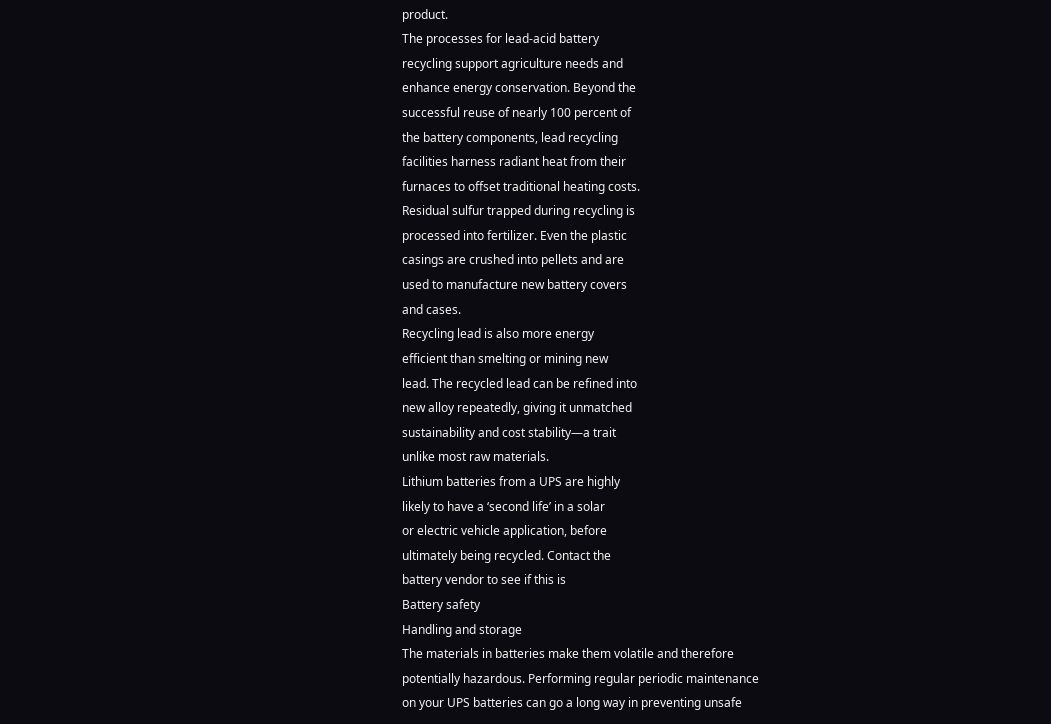product.
The processes for lead-acid battery
recycling support agriculture needs and
enhance energy conservation. Beyond the
successful reuse of nearly 100 percent of
the battery components, lead recycling
facilities harness radiant heat from their
furnaces to offset traditional heating costs.
Residual sulfur trapped during recycling is
processed into fertilizer. Even the plastic
casings are crushed into pellets and are
used to manufacture new battery covers
and cases.
Recycling lead is also more energy
efficient than smelting or mining new
lead. The recycled lead can be refined into
new alloy repeatedly, giving it unmatched
sustainability and cost stability—a trait
unlike most raw materials.
Lithium batteries from a UPS are highly
likely to have a ‘second life’ in a solar
or electric vehicle application, before
ultimately being recycled. Contact the
battery vendor to see if this is
Battery safety
Handling and storage
The materials in batteries make them volatile and therefore
potentially hazardous. Performing regular periodic maintenance
on your UPS batteries can go a long way in preventing unsafe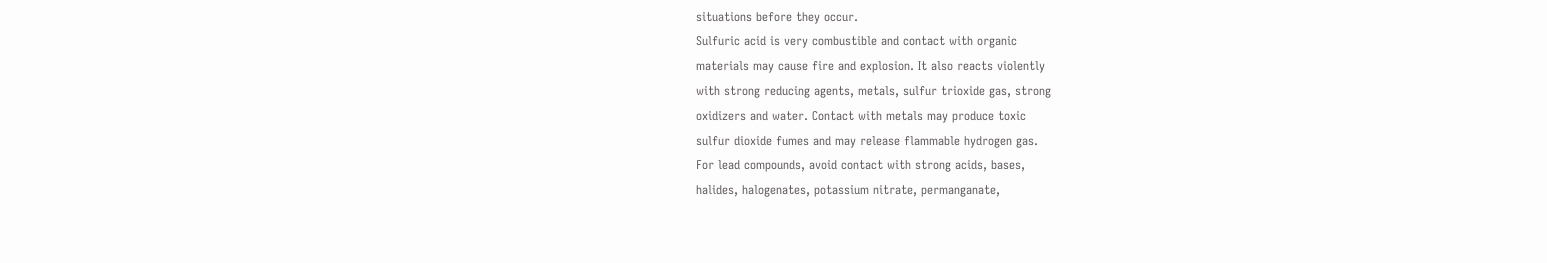situations before they occur.
Sulfuric acid is very combustible and contact with organic
materials may cause fire and explosion. It also reacts violently
with strong reducing agents, metals, sulfur trioxide gas, strong
oxidizers and water. Contact with metals may produce toxic
sulfur dioxide fumes and may release flammable hydrogen gas.
For lead compounds, avoid contact with strong acids, bases,
halides, halogenates, potassium nitrate, permanganate,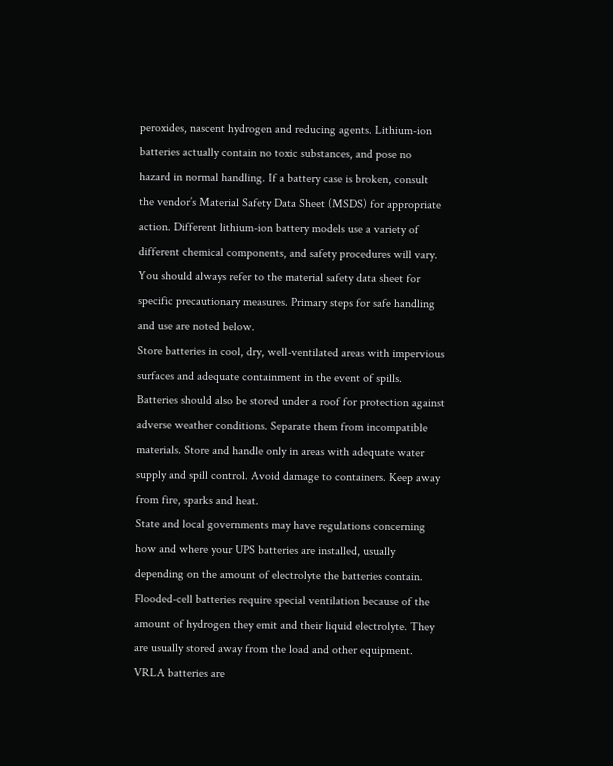peroxides, nascent hydrogen and reducing agents. Lithium-ion
batteries actually contain no toxic substances, and pose no
hazard in normal handling. If a battery case is broken, consult
the vendor’s Material Safety Data Sheet (MSDS) for appropriate
action. Different lithium-ion battery models use a variety of
different chemical components, and safety procedures will vary.
You should always refer to the material safety data sheet for
specific precautionary measures. Primary steps for safe handling
and use are noted below.
Store batteries in cool, dry, well-ventilated areas with impervious
surfaces and adequate containment in the event of spills.
Batteries should also be stored under a roof for protection against
adverse weather conditions. Separate them from incompatible
materials. Store and handle only in areas with adequate water
supply and spill control. Avoid damage to containers. Keep away
from fire, sparks and heat.
State and local governments may have regulations concerning
how and where your UPS batteries are installed, usually
depending on the amount of electrolyte the batteries contain.
Flooded-cell batteries require special ventilation because of the
amount of hydrogen they emit and their liquid electrolyte. They
are usually stored away from the load and other equipment.
VRLA batteries are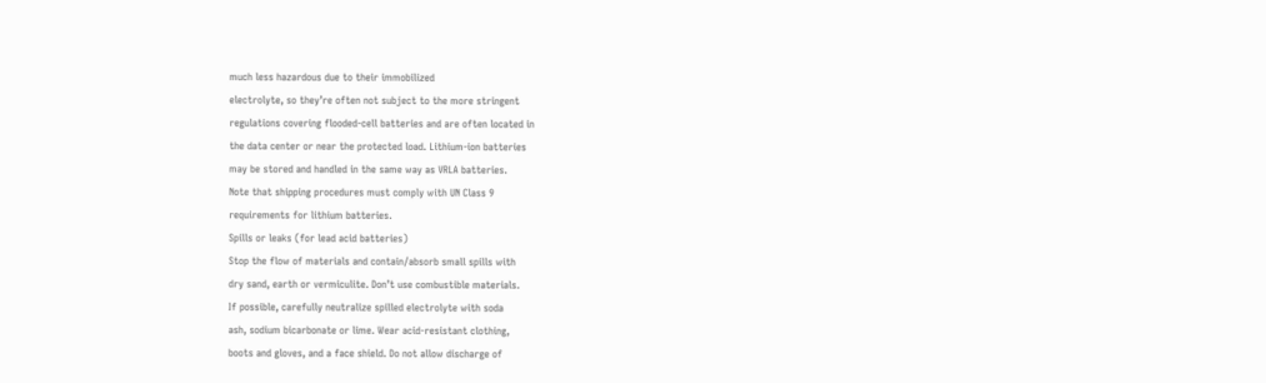much less hazardous due to their immobilized
electrolyte, so they’re often not subject to the more stringent
regulations covering flooded-cell batteries and are often located in
the data center or near the protected load. Lithium-ion batteries
may be stored and handled in the same way as VRLA batteries.
Note that shipping procedures must comply with UN Class 9
requirements for lithium batteries.
Spills or leaks (for lead acid batteries)
Stop the flow of materials and contain/absorb small spills with
dry sand, earth or vermiculite. Don’t use combustible materials.
If possible, carefully neutralize spilled electrolyte with soda
ash, sodium bicarbonate or lime. Wear acid-resistant clothing,
boots and gloves, and a face shield. Do not allow discharge of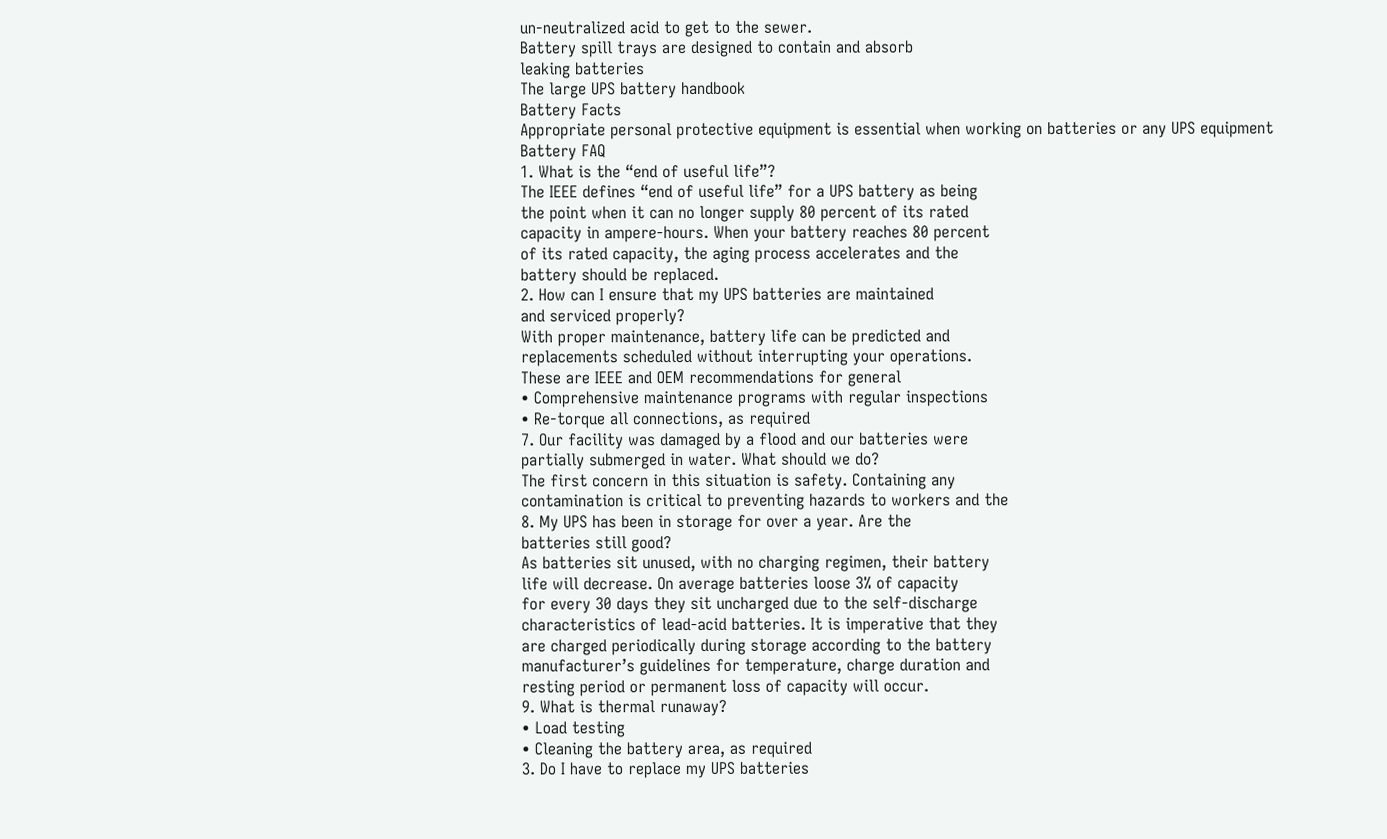un-neutralized acid to get to the sewer.
Battery spill trays are designed to contain and absorb
leaking batteries
The large UPS battery handbook
Battery Facts
Appropriate personal protective equipment is essential when working on batteries or any UPS equipment
Battery FAQ
1. What is the “end of useful life”?
The IEEE defines “end of useful life” for a UPS battery as being
the point when it can no longer supply 80 percent of its rated
capacity in ampere-hours. When your battery reaches 80 percent
of its rated capacity, the aging process accelerates and the
battery should be replaced.
2. How can I ensure that my UPS batteries are maintained
and serviced properly?
With proper maintenance, battery life can be predicted and
replacements scheduled without interrupting your operations.
These are IEEE and OEM recommendations for general
• Comprehensive maintenance programs with regular inspections
• Re-torque all connections, as required
7. Our facility was damaged by a flood and our batteries were
partially submerged in water. What should we do?
The first concern in this situation is safety. Containing any
contamination is critical to preventing hazards to workers and the
8. My UPS has been in storage for over a year. Are the
batteries still good?
As batteries sit unused, with no charging regimen, their battery
life will decrease. On average batteries loose 3% of capacity
for every 30 days they sit uncharged due to the self-discharge
characteristics of lead-acid batteries. It is imperative that they
are charged periodically during storage according to the battery
manufacturer’s guidelines for temperature, charge duration and
resting period or permanent loss of capacity will occur.
9. What is thermal runaway?
• Load testing
• Cleaning the battery area, as required
3. Do I have to replace my UPS batteries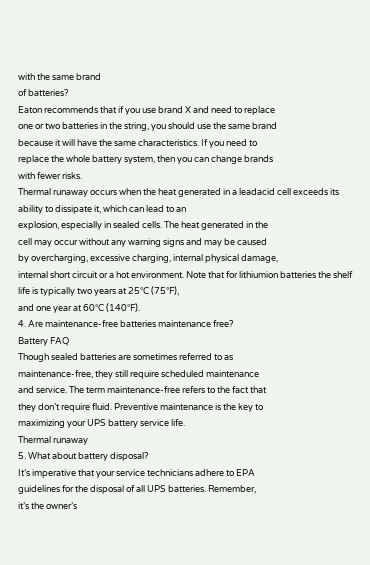with the same brand
of batteries?
Eaton recommends that if you use brand X and need to replace
one or two batteries in the string, you should use the same brand
because it will have the same characteristics. If you need to
replace the whole battery system, then you can change brands
with fewer risks.
Thermal runaway occurs when the heat generated in a leadacid cell exceeds its ability to dissipate it, which can lead to an
explosion, especially in sealed cells. The heat generated in the
cell may occur without any warning signs and may be caused
by overcharging, excessive charging, internal physical damage,
internal short circuit or a hot environment. Note that for lithiumion batteries the shelf life is typically two years at 25°C (75°F),
and one year at 60°C (140°F).
4. Are maintenance-free batteries maintenance free?
Battery FAQ
Though sealed batteries are sometimes referred to as
maintenance-free, they still require scheduled maintenance
and service. The term maintenance-free refers to the fact that
they don’t require fluid. Preventive maintenance is the key to
maximizing your UPS battery service life.
Thermal runaway
5. What about battery disposal?
It’s imperative that your service technicians adhere to EPA
guidelines for the disposal of all UPS batteries. Remember,
it’s the owner’s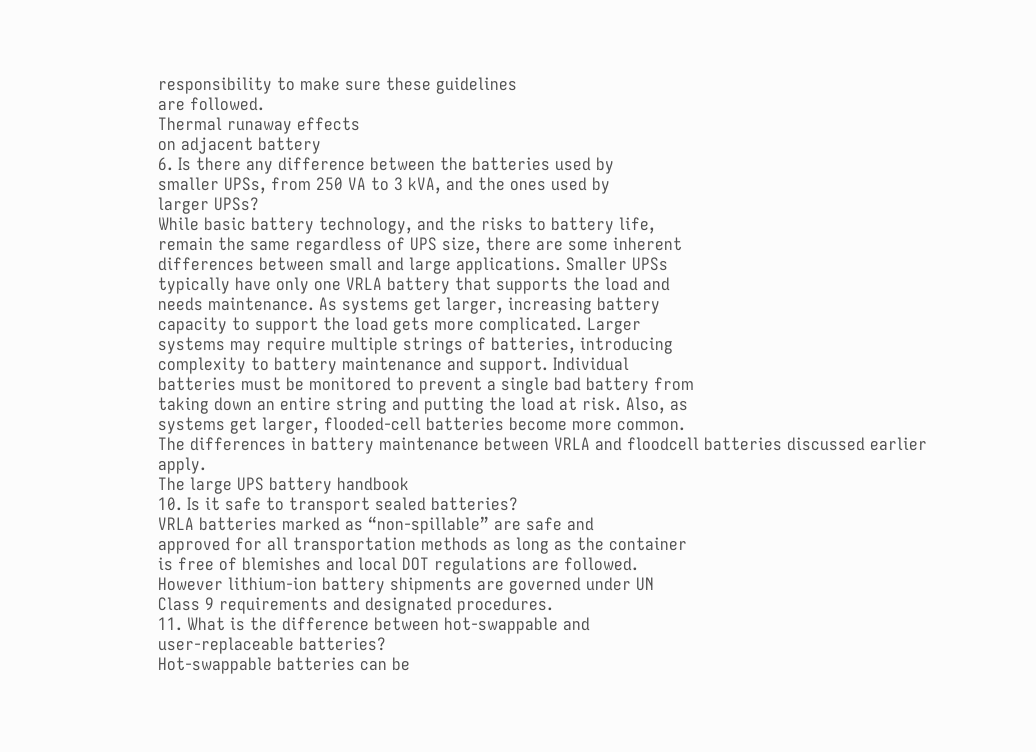responsibility to make sure these guidelines
are followed.
Thermal runaway effects
on adjacent battery
6. Is there any difference between the batteries used by
smaller UPSs, from 250 VA to 3 kVA, and the ones used by
larger UPSs?
While basic battery technology, and the risks to battery life,
remain the same regardless of UPS size, there are some inherent
differences between small and large applications. Smaller UPSs
typically have only one VRLA battery that supports the load and
needs maintenance. As systems get larger, increasing battery
capacity to support the load gets more complicated. Larger
systems may require multiple strings of batteries, introducing
complexity to battery maintenance and support. Individual
batteries must be monitored to prevent a single bad battery from
taking down an entire string and putting the load at risk. Also, as
systems get larger, flooded-cell batteries become more common.
The differences in battery maintenance between VRLA and floodcell batteries discussed earlier apply.
The large UPS battery handbook
10. Is it safe to transport sealed batteries?
VRLA batteries marked as “non-spillable” are safe and
approved for all transportation methods as long as the container
is free of blemishes and local DOT regulations are followed.
However lithium-ion battery shipments are governed under UN
Class 9 requirements and designated procedures.
11. What is the difference between hot-swappable and
user-replaceable batteries?
Hot-swappable batteries can be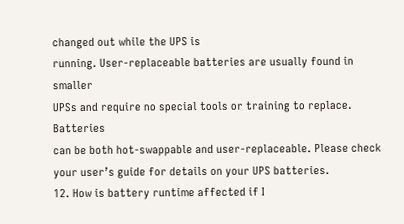changed out while the UPS is
running. User-replaceable batteries are usually found in smaller
UPSs and require no special tools or training to replace. Batteries
can be both hot-swappable and user-replaceable. Please check
your user’s guide for details on your UPS batteries.
12. How is battery runtime affected if I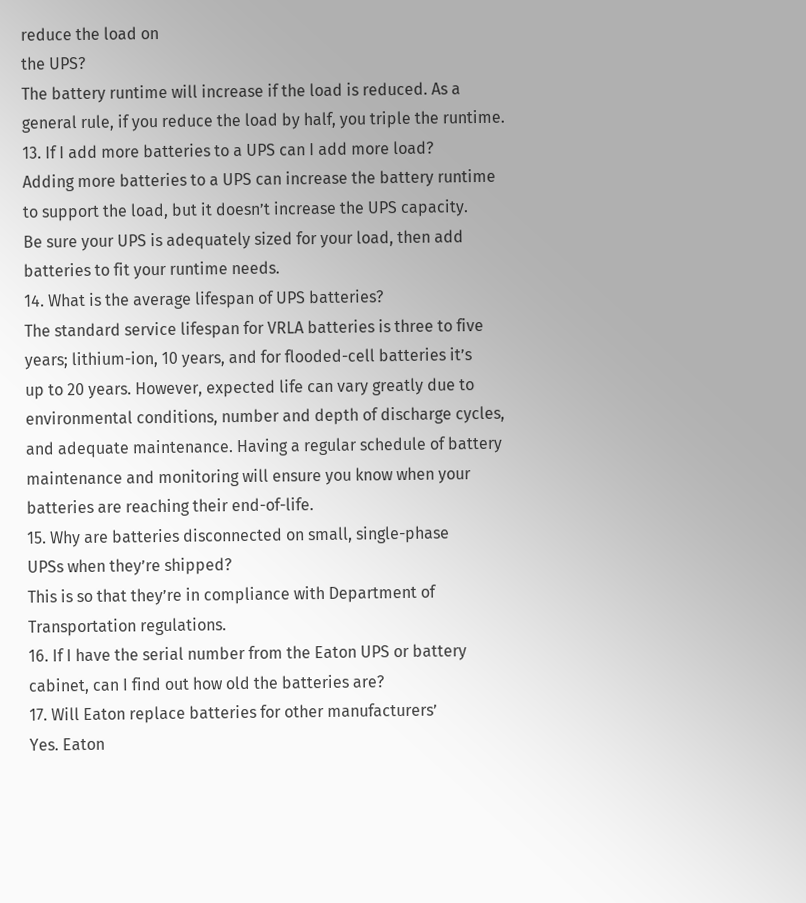reduce the load on
the UPS?
The battery runtime will increase if the load is reduced. As a
general rule, if you reduce the load by half, you triple the runtime.
13. If I add more batteries to a UPS can I add more load?
Adding more batteries to a UPS can increase the battery runtime
to support the load, but it doesn’t increase the UPS capacity.
Be sure your UPS is adequately sized for your load, then add
batteries to fit your runtime needs.
14. What is the average lifespan of UPS batteries?
The standard service lifespan for VRLA batteries is three to five
years; lithium-ion, 10 years, and for flooded-cell batteries it’s
up to 20 years. However, expected life can vary greatly due to
environmental conditions, number and depth of discharge cycles,
and adequate maintenance. Having a regular schedule of battery
maintenance and monitoring will ensure you know when your
batteries are reaching their end-of-life.
15. Why are batteries disconnected on small, single-phase
UPSs when they’re shipped?
This is so that they’re in compliance with Department of
Transportation regulations.
16. If I have the serial number from the Eaton UPS or battery
cabinet, can I find out how old the batteries are?
17. Will Eaton replace batteries for other manufacturers’
Yes. Eaton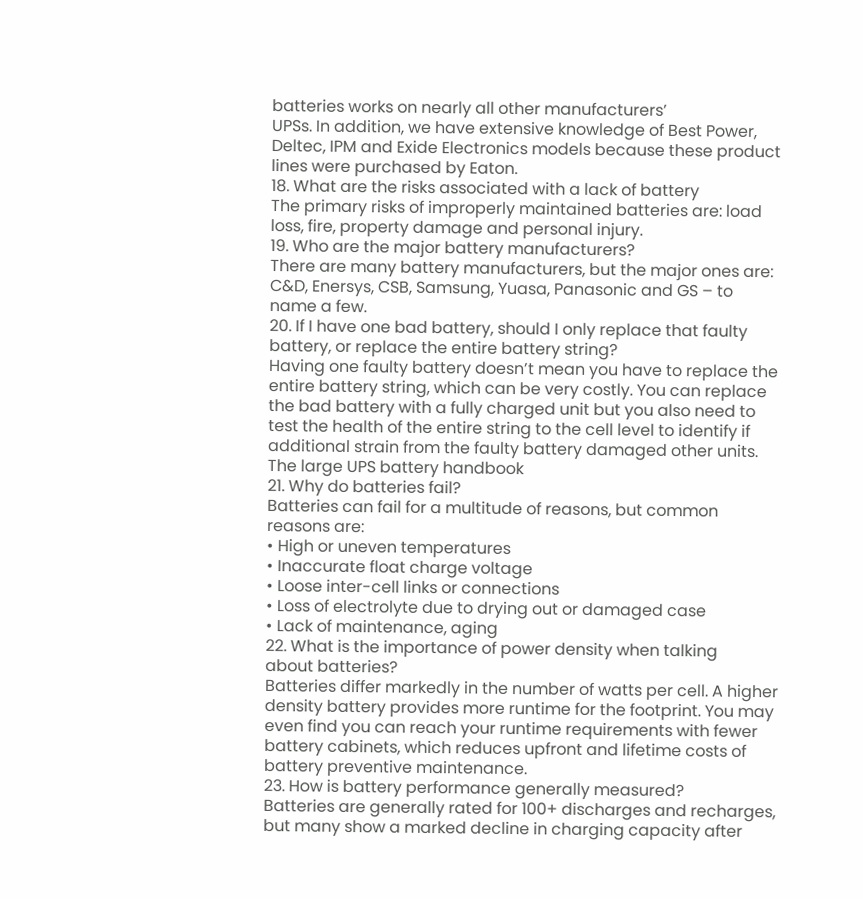batteries works on nearly all other manufacturers’
UPSs. In addition, we have extensive knowledge of Best Power,
Deltec, IPM and Exide Electronics models because these product
lines were purchased by Eaton.
18. What are the risks associated with a lack of battery
The primary risks of improperly maintained batteries are: load
loss, fire, property damage and personal injury.
19. Who are the major battery manufacturers?
There are many battery manufacturers, but the major ones are:
C&D, Enersys, CSB, Samsung, Yuasa, Panasonic and GS – to
name a few.
20. If I have one bad battery, should I only replace that faulty
battery, or replace the entire battery string?
Having one faulty battery doesn’t mean you have to replace the
entire battery string, which can be very costly. You can replace
the bad battery with a fully charged unit but you also need to
test the health of the entire string to the cell level to identify if
additional strain from the faulty battery damaged other units.
The large UPS battery handbook
21. Why do batteries fail?
Batteries can fail for a multitude of reasons, but common
reasons are:
• High or uneven temperatures
• Inaccurate float charge voltage
• Loose inter-cell links or connections
• Loss of electrolyte due to drying out or damaged case
• Lack of maintenance, aging
22. What is the importance of power density when talking
about batteries?
Batteries differ markedly in the number of watts per cell. A higher
density battery provides more runtime for the footprint. You may
even find you can reach your runtime requirements with fewer
battery cabinets, which reduces upfront and lifetime costs of
battery preventive maintenance.
23. How is battery performance generally measured?
Batteries are generally rated for 100+ discharges and recharges,
but many show a marked decline in charging capacity after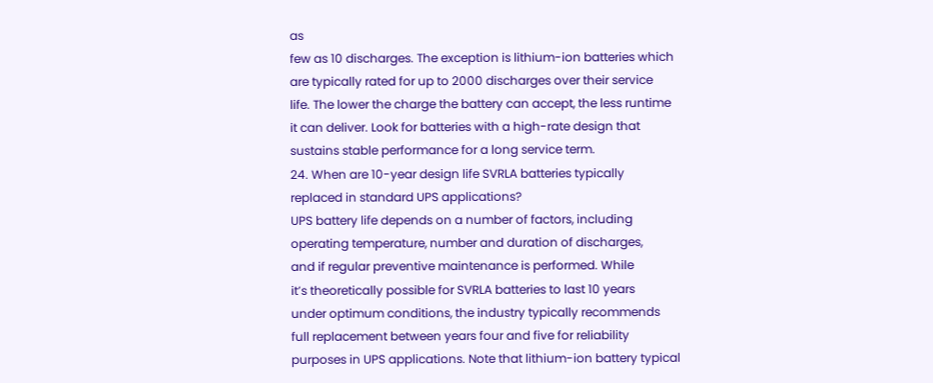as
few as 10 discharges. The exception is lithium-ion batteries which
are typically rated for up to 2000 discharges over their service
life. The lower the charge the battery can accept, the less runtime
it can deliver. Look for batteries with a high-rate design that
sustains stable performance for a long service term.
24. When are 10-year design life SVRLA batteries typically
replaced in standard UPS applications?
UPS battery life depends on a number of factors, including
operating temperature, number and duration of discharges,
and if regular preventive maintenance is performed. While
it’s theoretically possible for SVRLA batteries to last 10 years
under optimum conditions, the industry typically recommends
full replacement between years four and five for reliability
purposes in UPS applications. Note that lithium-ion battery typical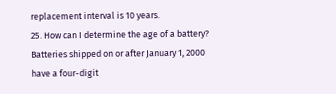replacement interval is 10 years.
25. How can I determine the age of a battery?
Batteries shipped on or after January 1, 2000 have a four-digit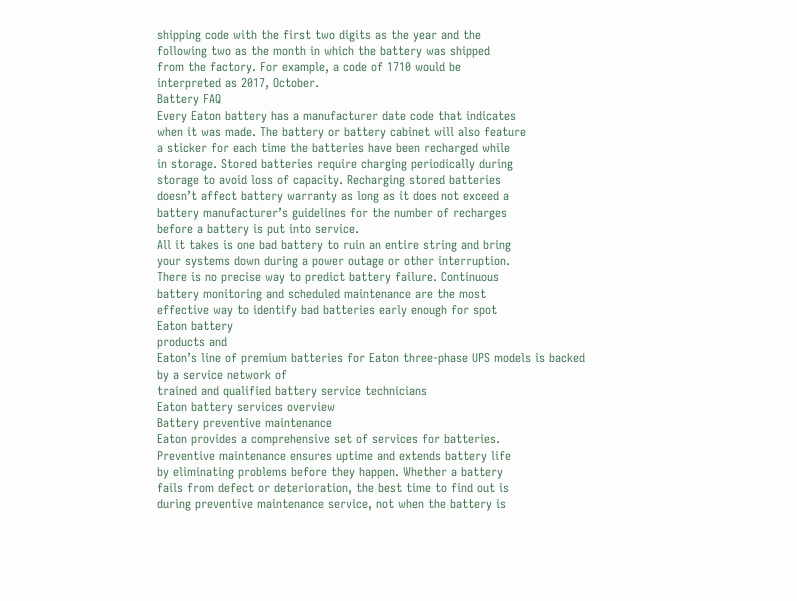shipping code with the first two digits as the year and the
following two as the month in which the battery was shipped
from the factory. For example, a code of 1710 would be
interpreted as 2017, October.
Battery FAQ
Every Eaton battery has a manufacturer date code that indicates
when it was made. The battery or battery cabinet will also feature
a sticker for each time the batteries have been recharged while
in storage. Stored batteries require charging periodically during
storage to avoid loss of capacity. Recharging stored batteries
doesn’t affect battery warranty as long as it does not exceed a
battery manufacturer’s guidelines for the number of recharges
before a battery is put into service.
All it takes is one bad battery to ruin an entire string and bring
your systems down during a power outage or other interruption.
There is no precise way to predict battery failure. Continuous
battery monitoring and scheduled maintenance are the most
effective way to identify bad batteries early enough for spot
Eaton battery
products and
Eaton’s line of premium batteries for Eaton three-phase UPS models is backed by a service network of
trained and qualified battery service technicians
Eaton battery services overview
Battery preventive maintenance
Eaton provides a comprehensive set of services for batteries.
Preventive maintenance ensures uptime and extends battery life
by eliminating problems before they happen. Whether a battery
fails from defect or deterioration, the best time to find out is
during preventive maintenance service, not when the battery is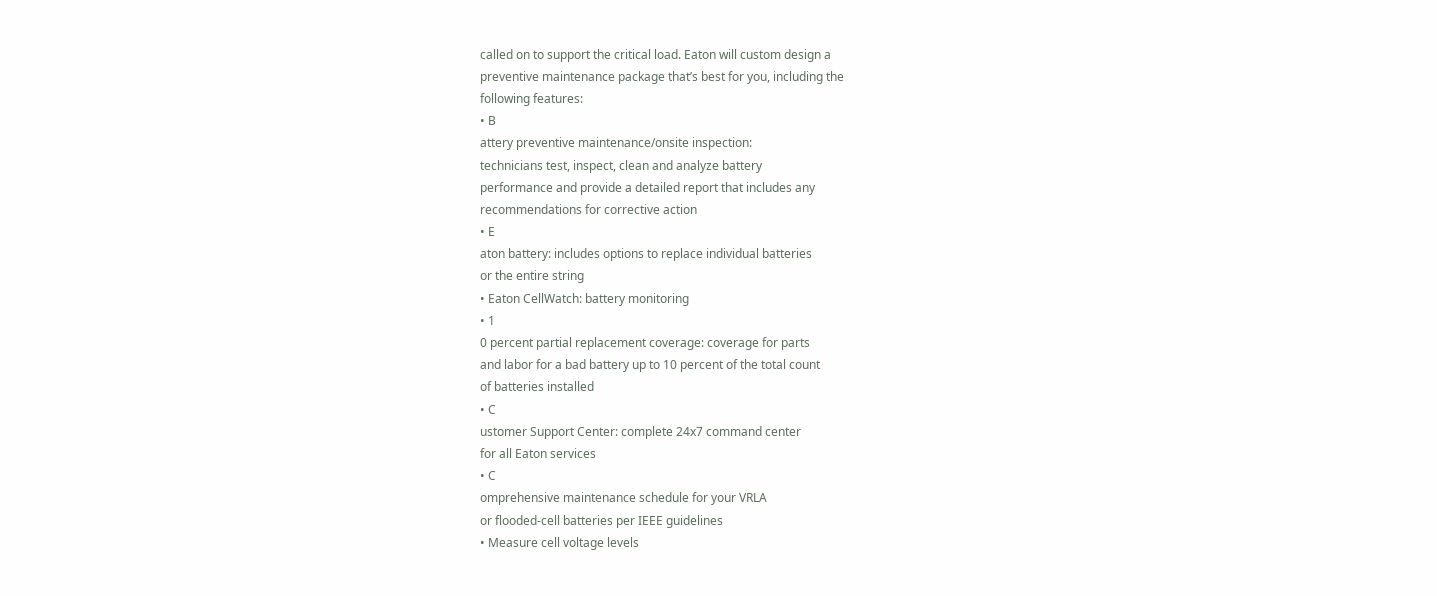called on to support the critical load. Eaton will custom design a
preventive maintenance package that’s best for you, including the
following features:
• B
attery preventive maintenance/onsite inspection:
technicians test, inspect, clean and analyze battery
performance and provide a detailed report that includes any
recommendations for corrective action
• E
aton battery: includes options to replace individual batteries
or the entire string
• Eaton CellWatch: battery monitoring
• 1
0 percent partial replacement coverage: coverage for parts
and labor for a bad battery up to 10 percent of the total count
of batteries installed
• C
ustomer Support Center: complete 24x7 command center
for all Eaton services
• C
omprehensive maintenance schedule for your VRLA
or flooded-cell batteries per IEEE guidelines
• Measure cell voltage levels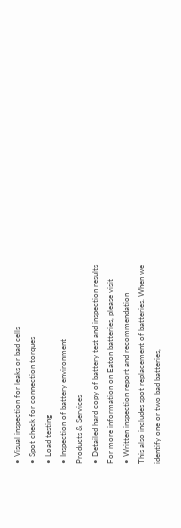• Visual inspection for leaks or bad cells
• Spot check for connection torques
• Load testing
• Inspection of battery environment
Products & Services
• Detailed hard copy of battery test and inspection results
For more information on Eaton batteries, please visit
• Written inspection report and recommendation
This also includes spot replacement of batteries. When we
identify one or two bad batteries,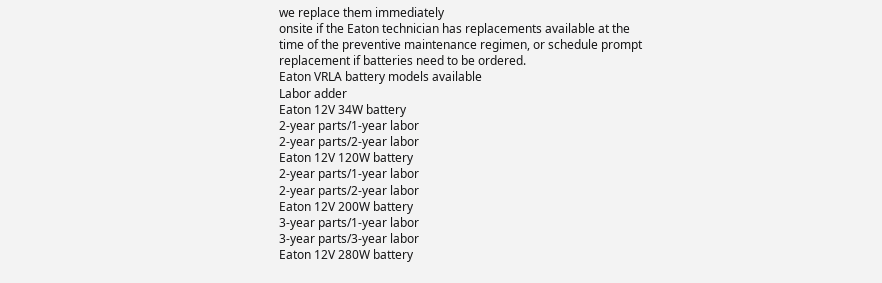we replace them immediately
onsite if the Eaton technician has replacements available at the
time of the preventive maintenance regimen, or schedule prompt
replacement if batteries need to be ordered.
Eaton VRLA battery models available
Labor adder
Eaton 12V 34W battery
2-year parts/1-year labor
2-year parts/2-year labor
Eaton 12V 120W battery
2-year parts/1-year labor
2-year parts/2-year labor
Eaton 12V 200W battery
3-year parts/1-year labor
3-year parts/3-year labor
Eaton 12V 280W battery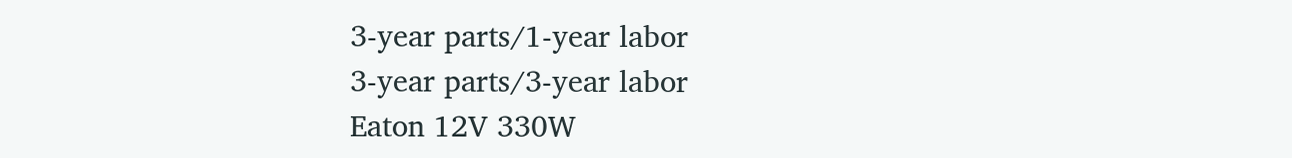3-year parts/1-year labor
3-year parts/3-year labor
Eaton 12V 330W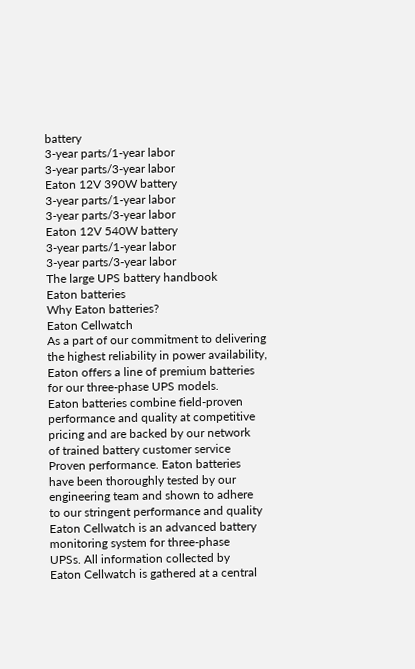battery
3-year parts/1-year labor
3-year parts/3-year labor
Eaton 12V 390W battery
3-year parts/1-year labor
3-year parts/3-year labor
Eaton 12V 540W battery
3-year parts/1-year labor
3-year parts/3-year labor
The large UPS battery handbook
Eaton batteries
Why Eaton batteries?
Eaton Cellwatch
As a part of our commitment to delivering
the highest reliability in power availability,
Eaton offers a line of premium batteries
for our three-phase UPS models.
Eaton batteries combine field-proven
performance and quality at competitive
pricing and are backed by our network
of trained battery customer service
Proven performance. Eaton batteries
have been thoroughly tested by our
engineering team and shown to adhere
to our stringent performance and quality
Eaton Cellwatch is an advanced battery
monitoring system for three-phase
UPSs. All information collected by
Eaton Cellwatch is gathered at a central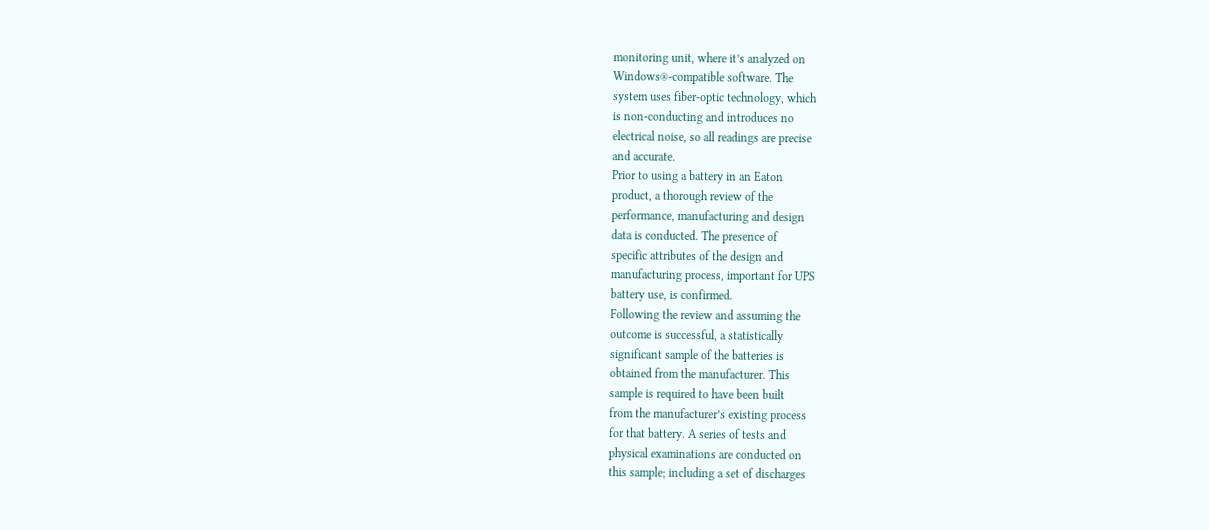monitoring unit, where it’s analyzed on
Windows®-compatible software. The
system uses fiber-optic technology, which
is non-conducting and introduces no
electrical noise, so all readings are precise
and accurate.
Prior to using a battery in an Eaton
product, a thorough review of the
performance, manufacturing and design
data is conducted. The presence of
specific attributes of the design and
manufacturing process, important for UPS
battery use, is confirmed.
Following the review and assuming the
outcome is successful, a statistically
significant sample of the batteries is
obtained from the manufacturer. This
sample is required to have been built
from the manufacturer’s existing process
for that battery. A series of tests and
physical examinations are conducted on
this sample; including a set of discharges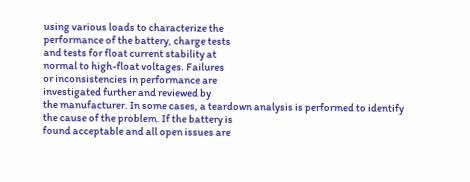using various loads to characterize the
performance of the battery, charge tests
and tests for float current stability at
normal to high-float voltages. Failures
or inconsistencies in performance are
investigated further and reviewed by
the manufacturer. In some cases, a teardown analysis is performed to identify
the cause of the problem. If the battery is
found acceptable and all open issues are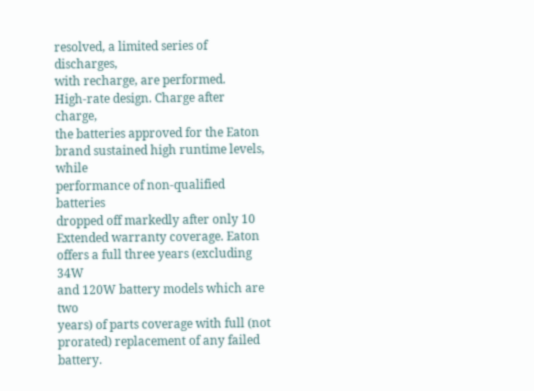resolved, a limited series of discharges,
with recharge, are performed.
High-rate design. Charge after charge,
the batteries approved for the Eaton
brand sustained high runtime levels, while
performance of non-qualified batteries
dropped off markedly after only 10
Extended warranty coverage. Eaton
offers a full three years (excluding 34W
and 120W battery models which are two
years) of parts coverage with full (not prorated) replacement of any failed battery.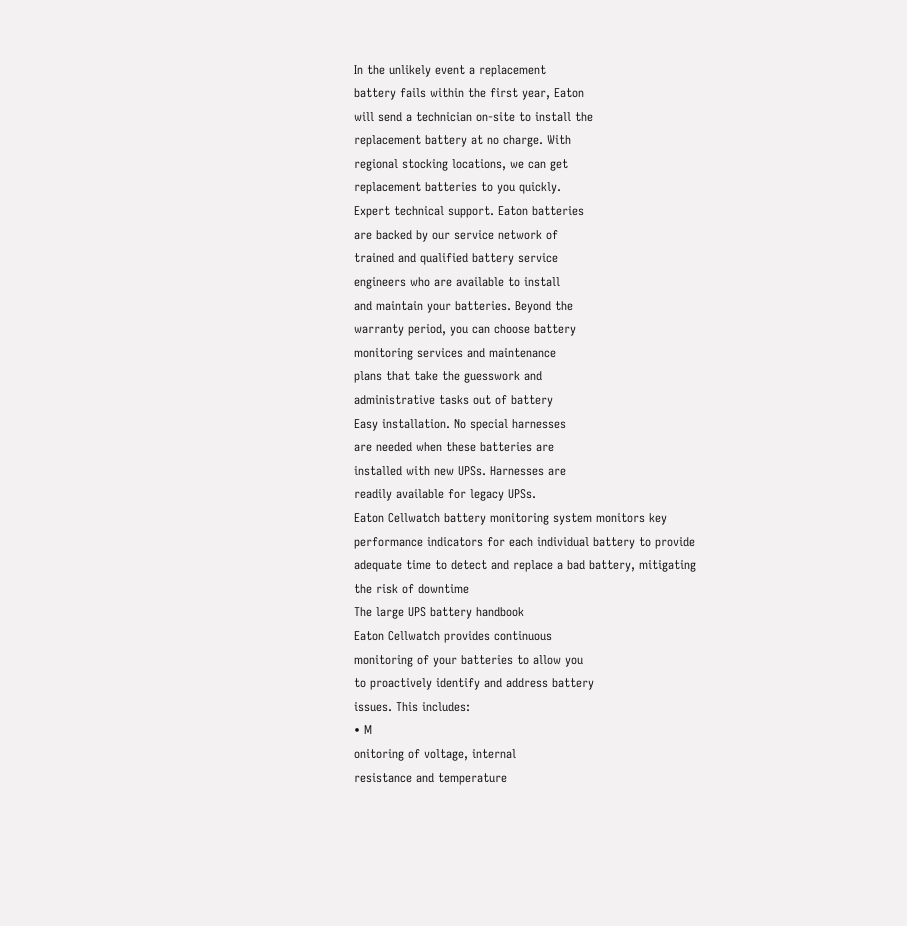In the unlikely event a replacement
battery fails within the first year, Eaton
will send a technician on-site to install the
replacement battery at no charge. With
regional stocking locations, we can get
replacement batteries to you quickly.
Expert technical support. Eaton batteries
are backed by our service network of
trained and qualified battery service
engineers who are available to install
and maintain your batteries. Beyond the
warranty period, you can choose battery
monitoring services and maintenance
plans that take the guesswork and
administrative tasks out of battery
Easy installation. No special harnesses
are needed when these batteries are
installed with new UPSs. Harnesses are
readily available for legacy UPSs.
Eaton Cellwatch battery monitoring system monitors key
performance indicators for each individual battery to provide
adequate time to detect and replace a bad battery, mitigating
the risk of downtime
The large UPS battery handbook
Eaton Cellwatch provides continuous
monitoring of your batteries to allow you
to proactively identify and address battery
issues. This includes:
• M
onitoring of voltage, internal
resistance and temperature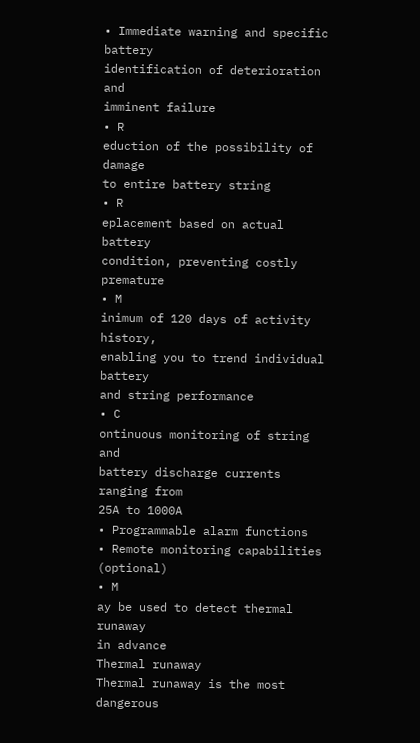• Immediate warning and specific battery
identification of deterioration and
imminent failure
• R
eduction of the possibility of damage
to entire battery string
• R
eplacement based on actual battery
condition, preventing costly premature
• M
inimum of 120 days of activity history,
enabling you to trend individual battery
and string performance
• C
ontinuous monitoring of string and
battery discharge currents ranging from
25A to 1000A
• Programmable alarm functions
• Remote monitoring capabilities (optional)
• M
ay be used to detect thermal runaway
in advance
Thermal runaway
Thermal runaway is the most dangerous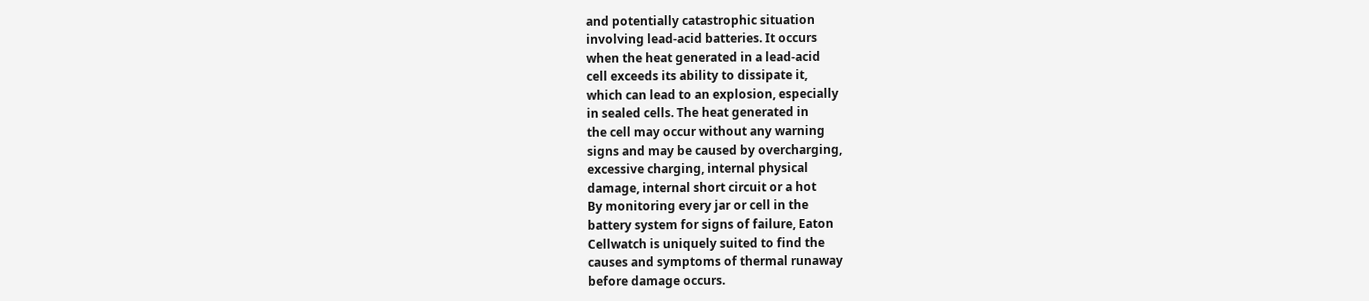and potentially catastrophic situation
involving lead-acid batteries. It occurs
when the heat generated in a lead-acid
cell exceeds its ability to dissipate it,
which can lead to an explosion, especially
in sealed cells. The heat generated in
the cell may occur without any warning
signs and may be caused by overcharging,
excessive charging, internal physical
damage, internal short circuit or a hot
By monitoring every jar or cell in the
battery system for signs of failure, Eaton
Cellwatch is uniquely suited to find the
causes and symptoms of thermal runaway
before damage occurs.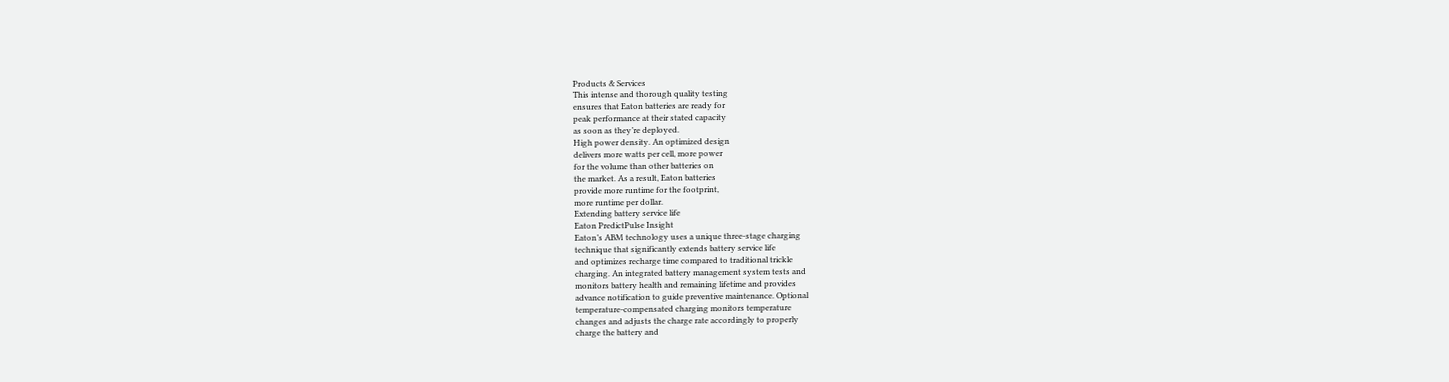Products & Services
This intense and thorough quality testing
ensures that Eaton batteries are ready for
peak performance at their stated capacity
as soon as they’re deployed.
High power density. An optimized design
delivers more watts per cell, more power
for the volume than other batteries on
the market. As a result, Eaton batteries
provide more runtime for the footprint,
more runtime per dollar.
Extending battery service life
Eaton PredictPulse Insight
Eaton’s ABM technology uses a unique three-stage charging
technique that significantly extends battery service life
and optimizes recharge time compared to traditional trickle
charging. An integrated battery management system tests and
monitors battery health and remaining lifetime and provides
advance notification to guide preventive maintenance. Optional
temperature-compensated charging monitors temperature
changes and adjusts the charge rate accordingly to properly
charge the battery and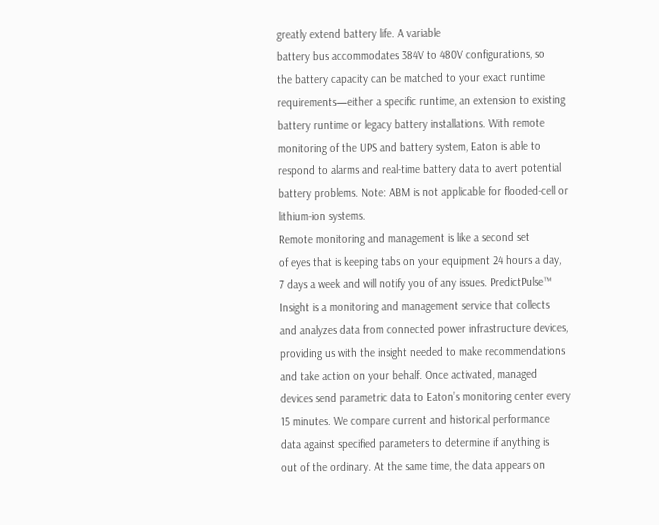greatly extend battery life. A variable
battery bus accommodates 384V to 480V configurations, so
the battery capacity can be matched to your exact runtime
requirements—either a specific runtime, an extension to existing
battery runtime or legacy battery installations. With remote
monitoring of the UPS and battery system, Eaton is able to
respond to alarms and real-time battery data to avert potential
battery problems. Note: ABM is not applicable for flooded-cell or
lithium-ion systems.
Remote monitoring and management is like a second set
of eyes that is keeping tabs on your equipment 24 hours a day,
7 days a week and will notify you of any issues. PredictPulse™
Insight is a monitoring and management service that collects
and analyzes data from connected power infrastructure devices,
providing us with the insight needed to make recommendations
and take action on your behalf. Once activated, managed
devices send parametric data to Eaton’s monitoring center every
15 minutes. We compare current and historical performance
data against specified parameters to determine if anything is
out of the ordinary. At the same time, the data appears on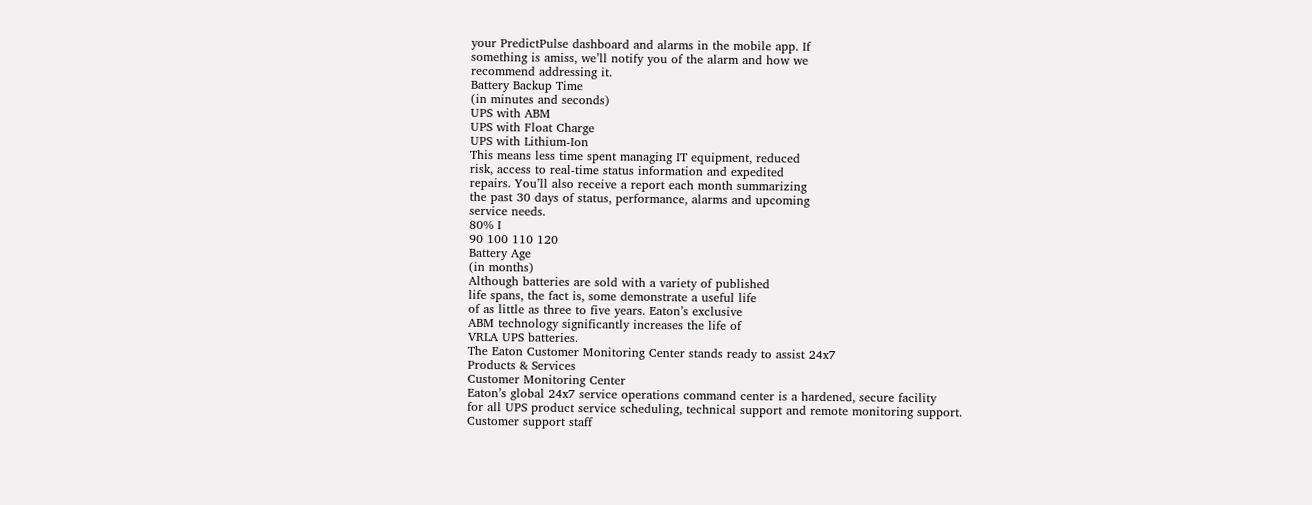your PredictPulse dashboard and alarms in the mobile app. If
something is amiss, we’ll notify you of the alarm and how we
recommend addressing it.
Battery Backup Time
(in minutes and seconds)
UPS with ABM
UPS with Float Charge
UPS with Lithium-Ion
This means less time spent managing IT equipment, reduced
risk, access to real-time status information and expedited
repairs. You’ll also receive a report each month summarizing
the past 30 days of status, performance, alarms and upcoming
service needs.
80% I
90 100 110 120
Battery Age
(in months)
Although batteries are sold with a variety of published
life spans, the fact is, some demonstrate a useful life
of as little as three to five years. Eaton’s exclusive
ABM technology significantly increases the life of
VRLA UPS batteries.
The Eaton Customer Monitoring Center stands ready to assist 24x7
Products & Services
Customer Monitoring Center
Eaton’s global 24x7 service operations command center is a hardened, secure facility
for all UPS product service scheduling, technical support and remote monitoring support.
Customer support staff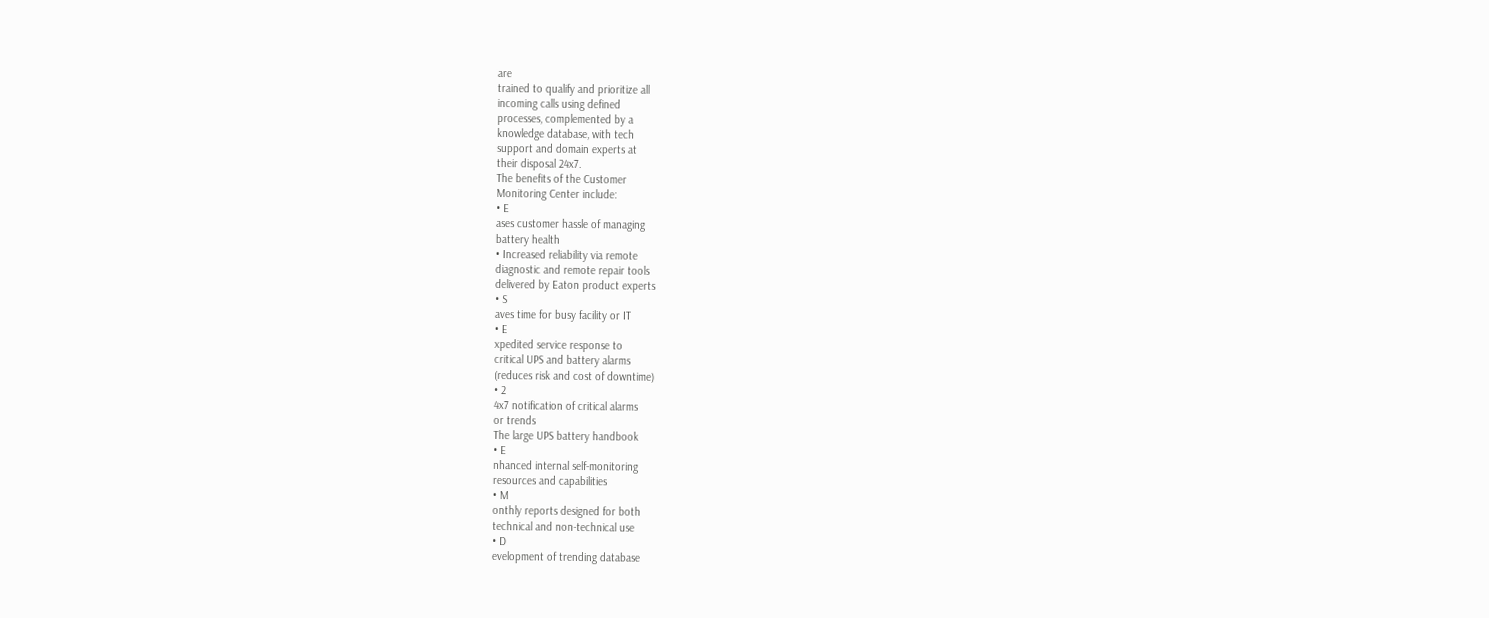are
trained to qualify and prioritize all
incoming calls using defined
processes, complemented by a
knowledge database, with tech
support and domain experts at
their disposal 24x7.
The benefits of the Customer
Monitoring Center include:
• E
ases customer hassle of managing
battery health
• Increased reliability via remote
diagnostic and remote repair tools
delivered by Eaton product experts
• S
aves time for busy facility or IT
• E
xpedited service response to
critical UPS and battery alarms
(reduces risk and cost of downtime)
• 2
4x7 notification of critical alarms
or trends
The large UPS battery handbook
• E
nhanced internal self-monitoring
resources and capabilities
• M
onthly reports designed for both
technical and non-technical use
• D
evelopment of trending database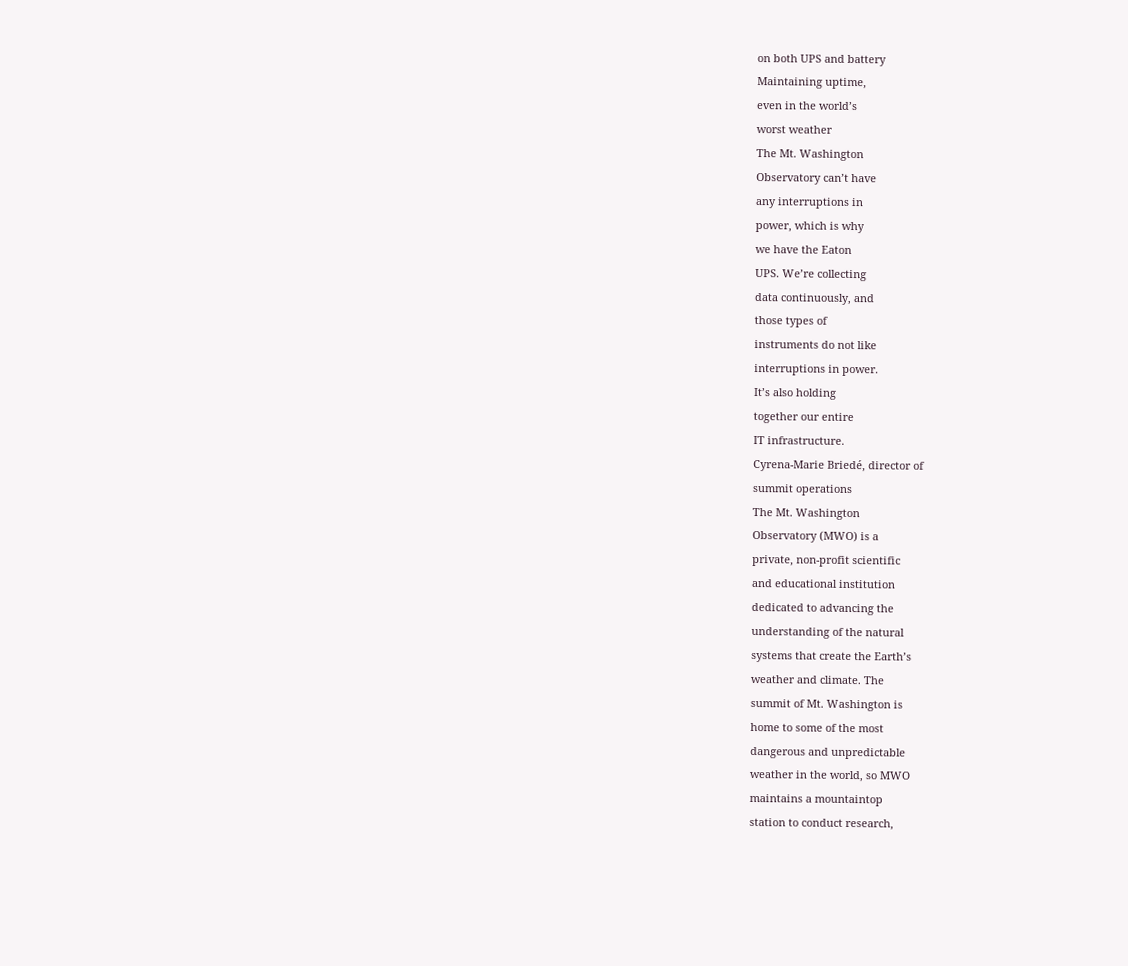on both UPS and battery
Maintaining uptime,
even in the world’s
worst weather
The Mt. Washington
Observatory can’t have
any interruptions in
power, which is why
we have the Eaton
UPS. We’re collecting
data continuously, and
those types of
instruments do not like
interruptions in power.
It’s also holding
together our entire
IT infrastructure.
Cyrena-Marie Briedé, director of
summit operations
The Mt. Washington
Observatory (MWO) is a
private, non-profit scientific
and educational institution
dedicated to advancing the
understanding of the natural
systems that create the Earth’s
weather and climate. The
summit of Mt. Washington is
home to some of the most
dangerous and unpredictable
weather in the world, so MWO
maintains a mountaintop
station to conduct research,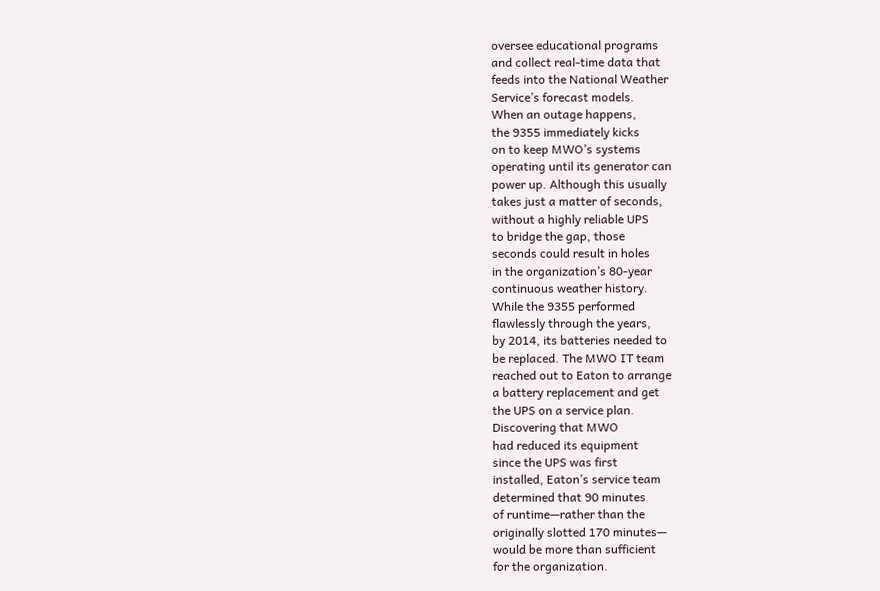oversee educational programs
and collect real-time data that
feeds into the National Weather
Service’s forecast models.
When an outage happens,
the 9355 immediately kicks
on to keep MWO’s systems
operating until its generator can
power up. Although this usually
takes just a matter of seconds,
without a highly reliable UPS
to bridge the gap, those
seconds could result in holes
in the organization’s 80-year
continuous weather history.
While the 9355 performed
flawlessly through the years,
by 2014, its batteries needed to
be replaced. The MWO IT team
reached out to Eaton to arrange
a battery replacement and get
the UPS on a service plan.
Discovering that MWO
had reduced its equipment
since the UPS was first
installed, Eaton’s service team
determined that 90 minutes
of runtime—rather than the
originally slotted 170 minutes—
would be more than sufficient
for the organization.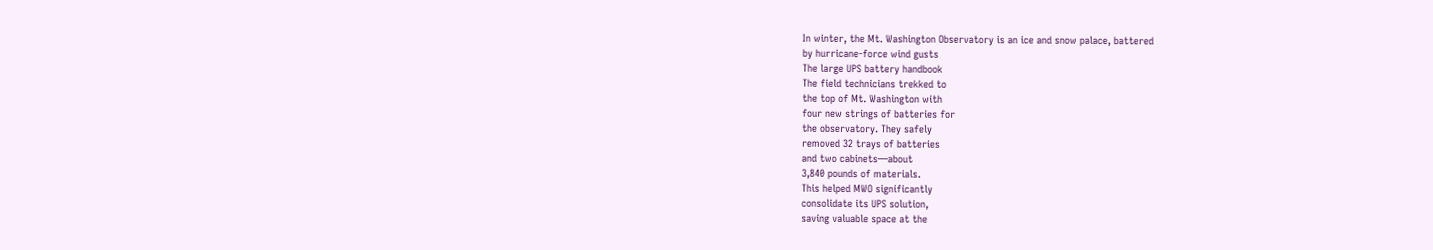In winter, the Mt. Washington Observatory is an ice and snow palace, battered
by hurricane-force wind gusts
The large UPS battery handbook
The field technicians trekked to
the top of Mt. Washington with
four new strings of batteries for
the observatory. They safely
removed 32 trays of batteries
and two cabinets—about
3,840 pounds of materials.
This helped MWO significantly
consolidate its UPS solution,
saving valuable space at the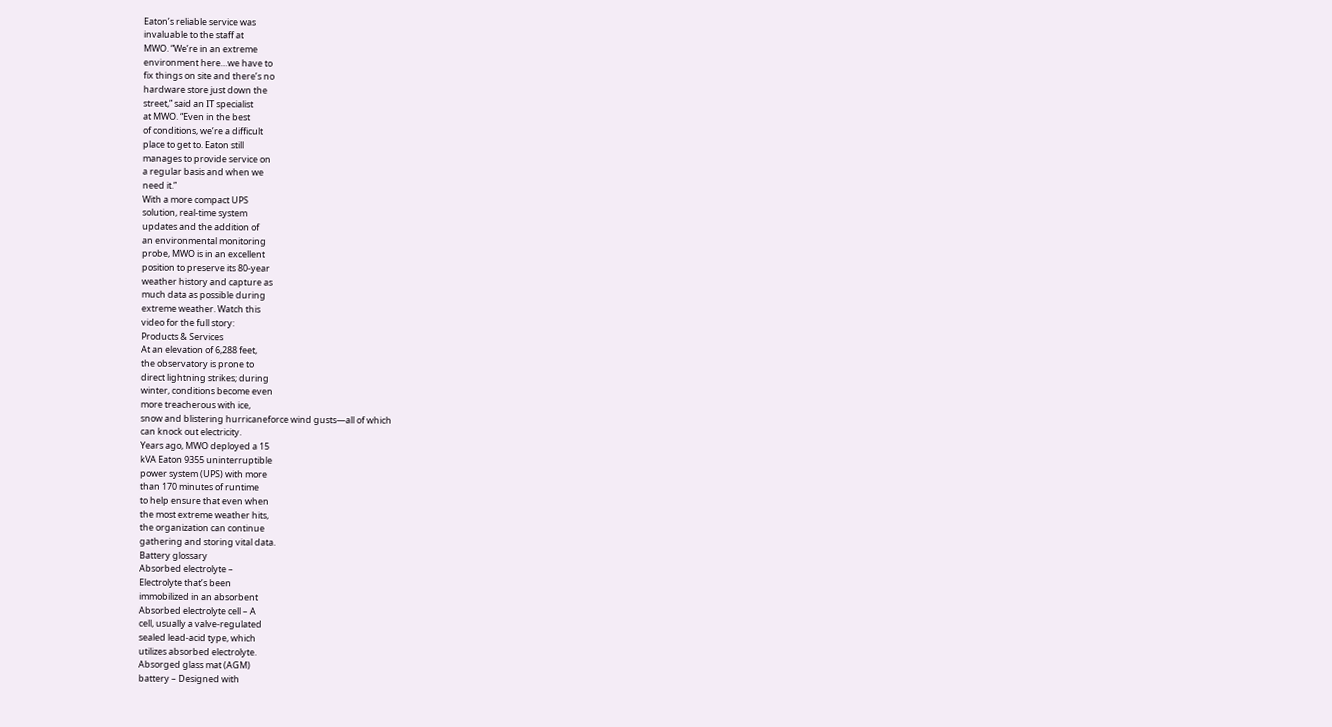Eaton’s reliable service was
invaluable to the staff at
MWO. “We’re in an extreme
environment here…we have to
fix things on site and there’s no
hardware store just down the
street,” said an IT specialist
at MWO. “Even in the best
of conditions, we’re a difficult
place to get to. Eaton still
manages to provide service on
a regular basis and when we
need it.”
With a more compact UPS
solution, real-time system
updates and the addition of
an environmental monitoring
probe, MWO is in an excellent
position to preserve its 80-year
weather history and capture as
much data as possible during
extreme weather. Watch this
video for the full story:
Products & Services
At an elevation of 6,288 feet,
the observatory is prone to
direct lightning strikes; during
winter, conditions become even
more treacherous with ice,
snow and blistering hurricaneforce wind gusts—all of which
can knock out electricity.
Years ago, MWO deployed a 15
kVA Eaton 9355 uninterruptible
power system (UPS) with more
than 170 minutes of runtime
to help ensure that even when
the most extreme weather hits,
the organization can continue
gathering and storing vital data.
Battery glossary
Absorbed electrolyte –
Electrolyte that’s been
immobilized in an absorbent
Absorbed electrolyte cell – A
cell, usually a valve-regulated
sealed lead-acid type, which
utilizes absorbed electrolyte.
Absorged glass mat (AGM)
battery – Designed with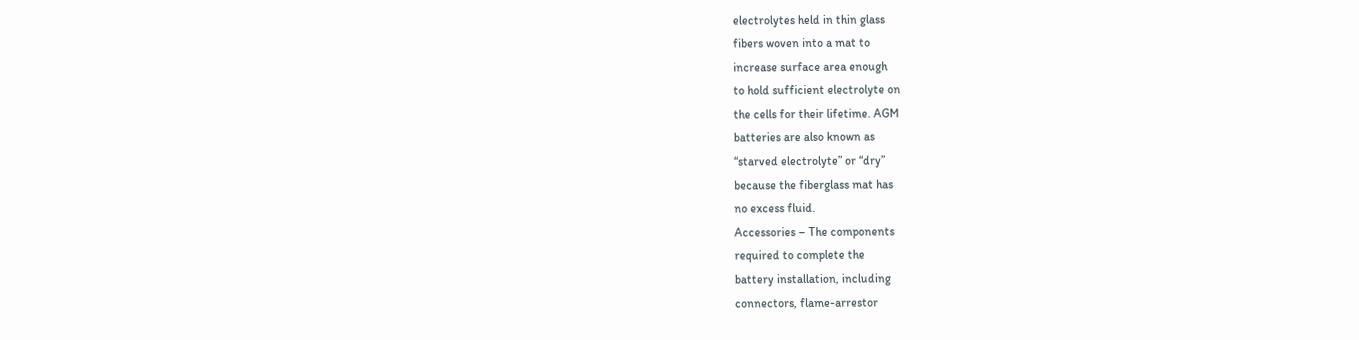electrolytes held in thin glass
fibers woven into a mat to
increase surface area enough
to hold sufficient electrolyte on
the cells for their lifetime. AGM
batteries are also known as
“starved electrolyte” or “dry”
because the fiberglass mat has
no excess fluid.
Accessories – The components
required to complete the
battery installation, including
connectors, flame-arrestor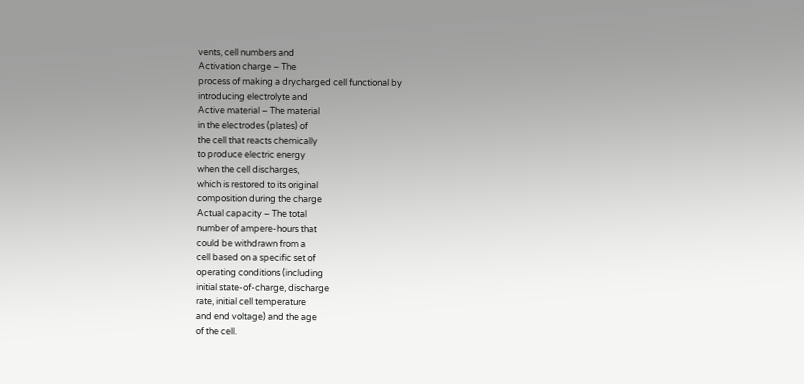vents, cell numbers and
Activation charge – The
process of making a drycharged cell functional by
introducing electrolyte and
Active material – The material
in the electrodes (plates) of
the cell that reacts chemically
to produce electric energy
when the cell discharges,
which is restored to its original
composition during the charge
Actual capacity – The total
number of ampere-hours that
could be withdrawn from a
cell based on a specific set of
operating conditions (including
initial state-of-charge, discharge
rate, initial cell temperature
and end voltage) and the age
of the cell.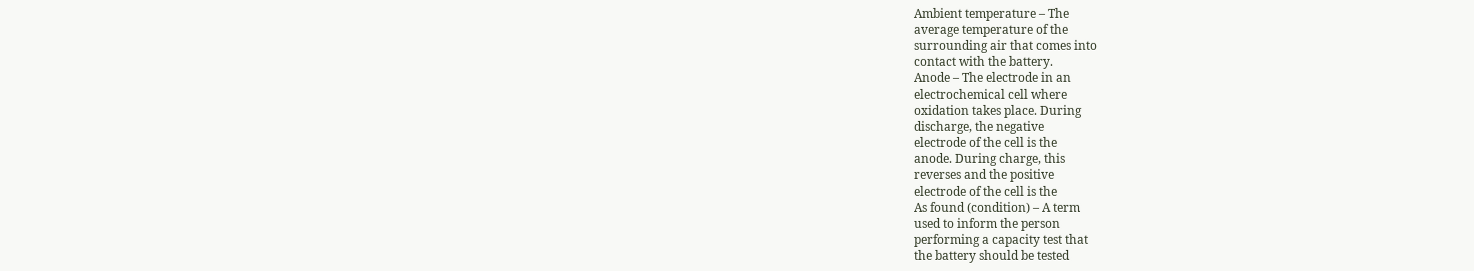Ambient temperature – The
average temperature of the
surrounding air that comes into
contact with the battery.
Anode – The electrode in an
electrochemical cell where
oxidation takes place. During
discharge, the negative
electrode of the cell is the
anode. During charge, this
reverses and the positive
electrode of the cell is the
As found (condition) – A term
used to inform the person
performing a capacity test that
the battery should be tested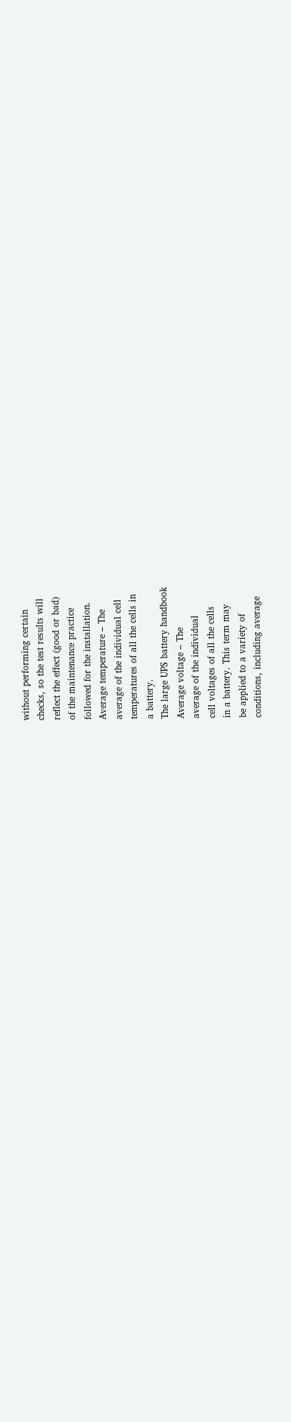without performing certain
checks, so the test results will
reflect the effect (good or bad)
of the maintenance practice
followed for the installation.
Average temperature – The
average of the individual cell
temperatures of all the cells in
a battery.
The large UPS battery handbook
Average voltage – The
average of the individual
cell voltages of all the cells
in a battery. This term may
be applied to a variety of
conditions, including average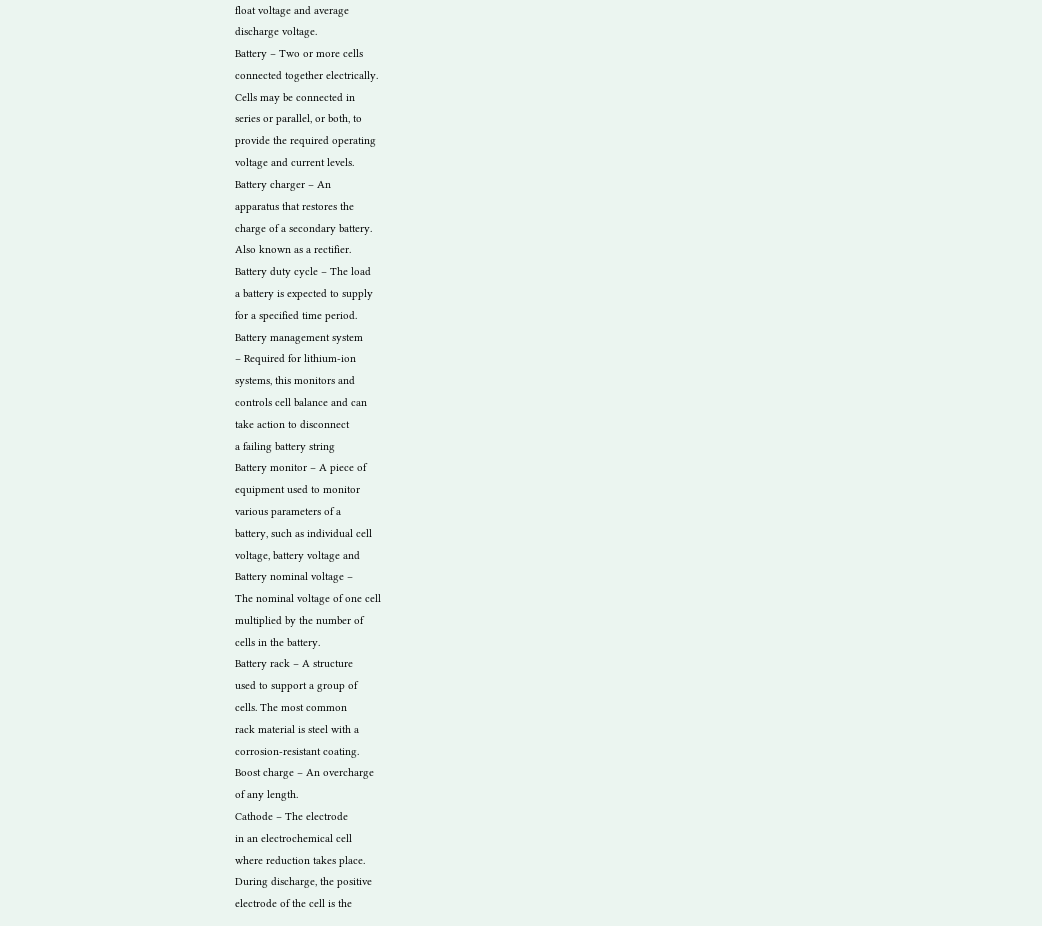float voltage and average
discharge voltage.
Battery – Two or more cells
connected together electrically.
Cells may be connected in
series or parallel, or both, to
provide the required operating
voltage and current levels.
Battery charger – An
apparatus that restores the
charge of a secondary battery.
Also known as a rectifier.
Battery duty cycle – The load
a battery is expected to supply
for a specified time period.
Battery management system
– Required for lithium-ion
systems, this monitors and
controls cell balance and can
take action to disconnect
a failing battery string
Battery monitor – A piece of
equipment used to monitor
various parameters of a
battery, such as individual cell
voltage, battery voltage and
Battery nominal voltage –
The nominal voltage of one cell
multiplied by the number of
cells in the battery.
Battery rack – A structure
used to support a group of
cells. The most common
rack material is steel with a
corrosion-resistant coating.
Boost charge – An overcharge
of any length.
Cathode – The electrode
in an electrochemical cell
where reduction takes place.
During discharge, the positive
electrode of the cell is the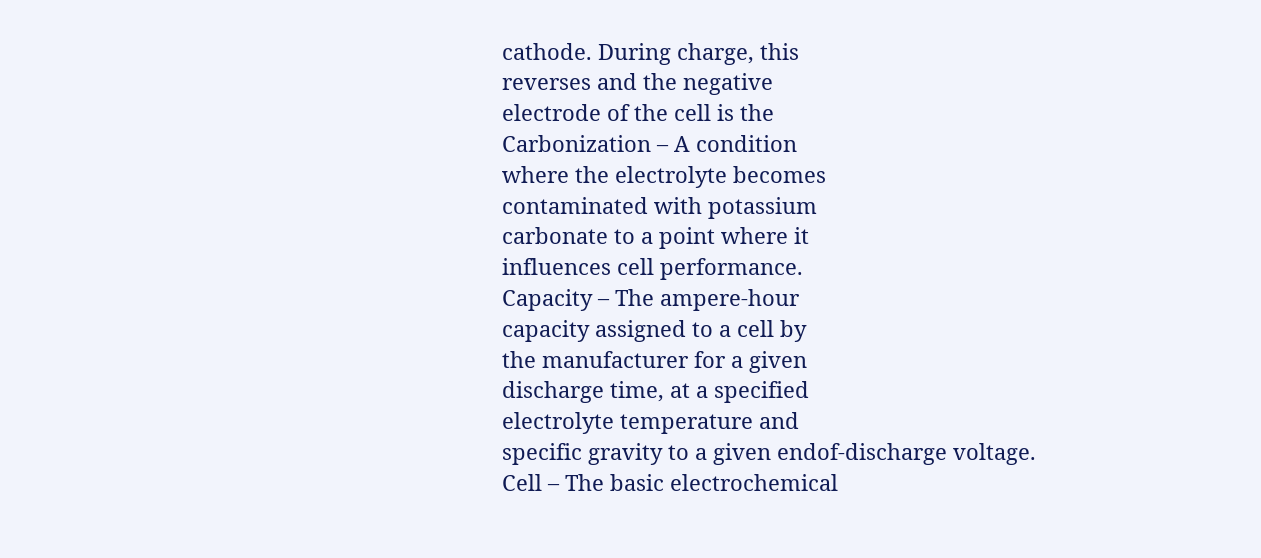cathode. During charge, this
reverses and the negative
electrode of the cell is the
Carbonization – A condition
where the electrolyte becomes
contaminated with potassium
carbonate to a point where it
influences cell performance.
Capacity – The ampere-hour
capacity assigned to a cell by
the manufacturer for a given
discharge time, at a specified
electrolyte temperature and
specific gravity to a given endof-discharge voltage.
Cell – The basic electrochemical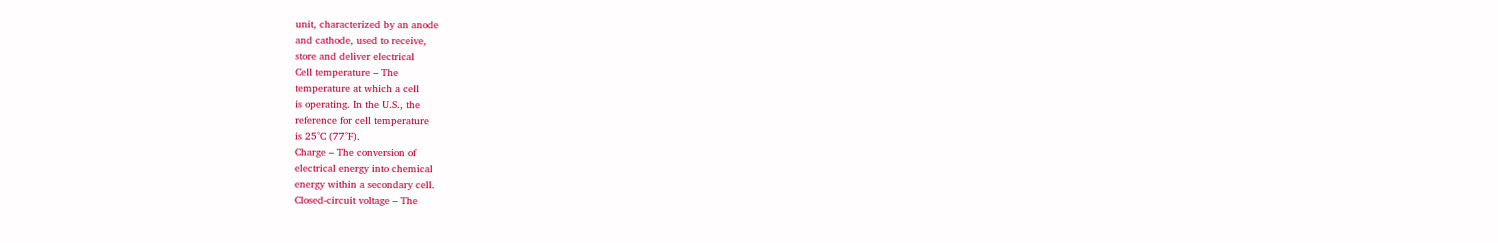unit, characterized by an anode
and cathode, used to receive,
store and deliver electrical
Cell temperature – The
temperature at which a cell
is operating. In the U.S., the
reference for cell temperature
is 25°C (77°F).
Charge – The conversion of
electrical energy into chemical
energy within a secondary cell.
Closed-circuit voltage – The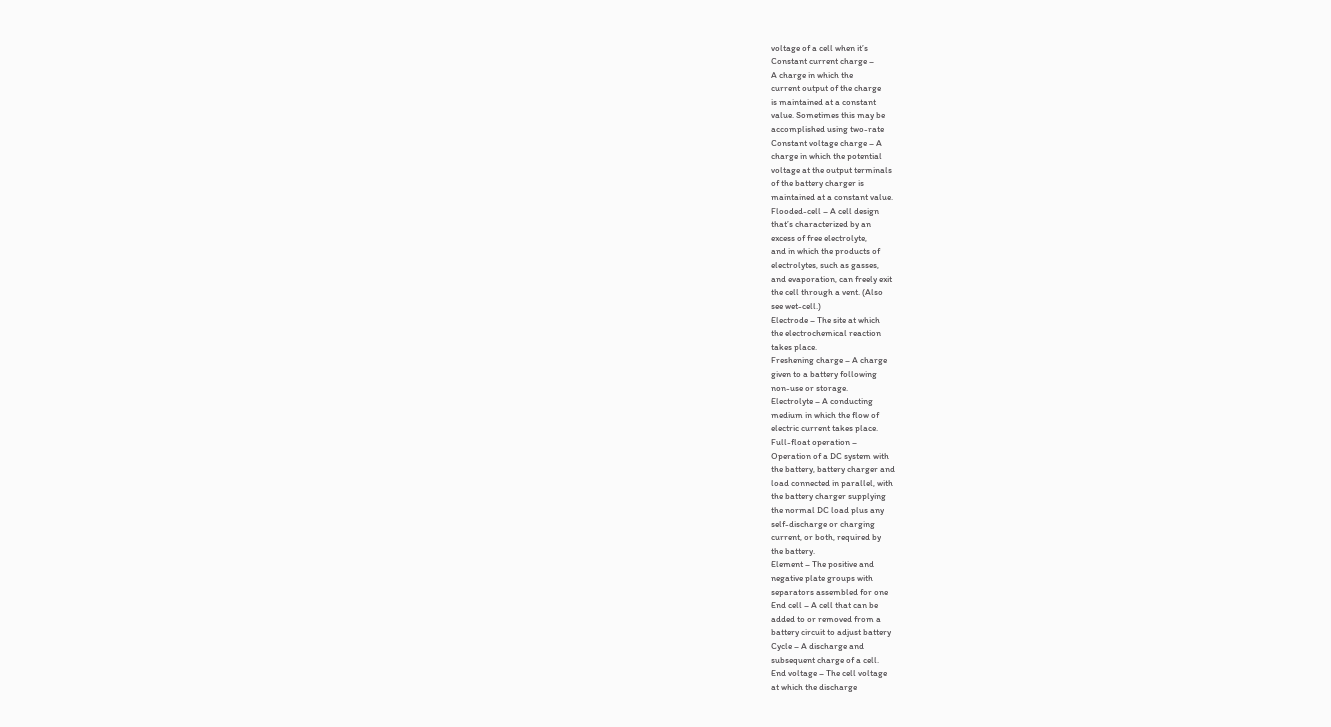voltage of a cell when it’s
Constant current charge –
A charge in which the
current output of the charge
is maintained at a constant
value. Sometimes this may be
accomplished using two-rate
Constant voltage charge – A
charge in which the potential
voltage at the output terminals
of the battery charger is
maintained at a constant value.
Flooded-cell – A cell design
that’s characterized by an
excess of free electrolyte,
and in which the products of
electrolytes, such as gasses,
and evaporation, can freely exit
the cell through a vent. (Also
see wet-cell.)
Electrode – The site at which
the electrochemical reaction
takes place.
Freshening charge – A charge
given to a battery following
non-use or storage.
Electrolyte – A conducting
medium in which the flow of
electric current takes place.
Full-float operation –
Operation of a DC system with
the battery, battery charger and
load connected in parallel, with
the battery charger supplying
the normal DC load plus any
self-discharge or charging
current, or both, required by
the battery.
Element – The positive and
negative plate groups with
separators assembled for one
End cell – A cell that can be
added to or removed from a
battery circuit to adjust battery
Cycle – A discharge and
subsequent charge of a cell.
End voltage – The cell voltage
at which the discharge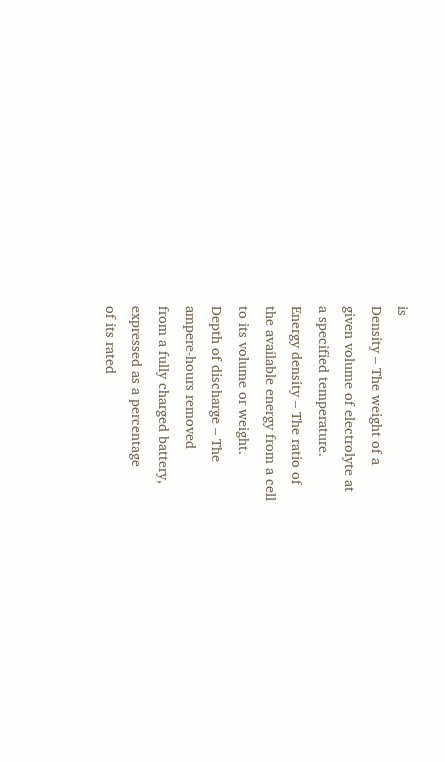is
Density – The weight of a
given volume of electrolyte at
a specified temperature.
Energy density – The ratio of
the available energy from a cell
to its volume or weight.
Depth of discharge – The
ampere-hours removed
from a fully charged battery,
expressed as a percentage
of its rated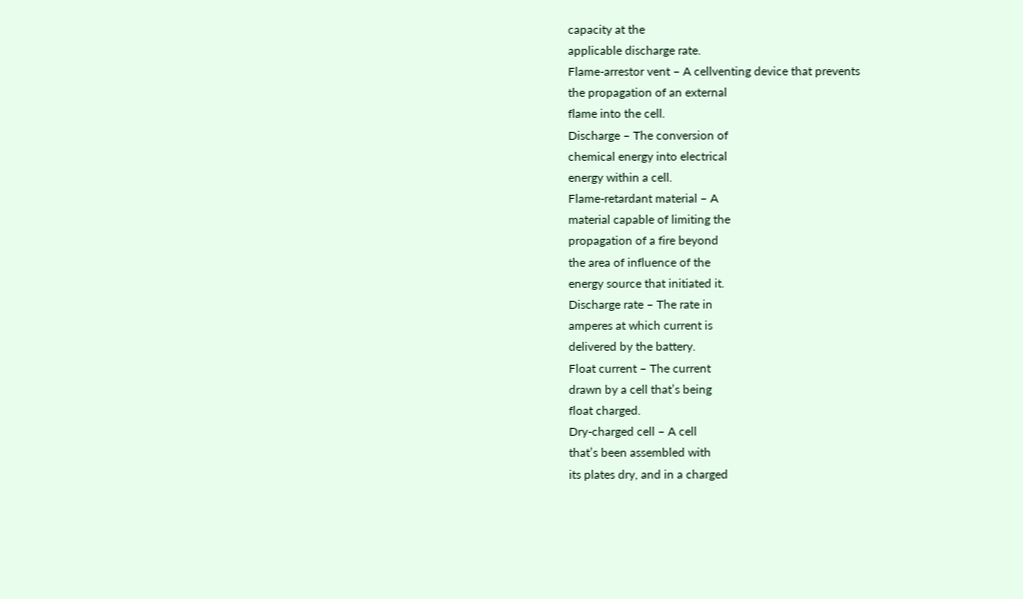capacity at the
applicable discharge rate.
Flame-arrestor vent – A cellventing device that prevents
the propagation of an external
flame into the cell.
Discharge – The conversion of
chemical energy into electrical
energy within a cell.
Flame-retardant material – A
material capable of limiting the
propagation of a fire beyond
the area of influence of the
energy source that initiated it.
Discharge rate – The rate in
amperes at which current is
delivered by the battery.
Float current – The current
drawn by a cell that’s being
float charged.
Dry-charged cell – A cell
that’s been assembled with
its plates dry, and in a charged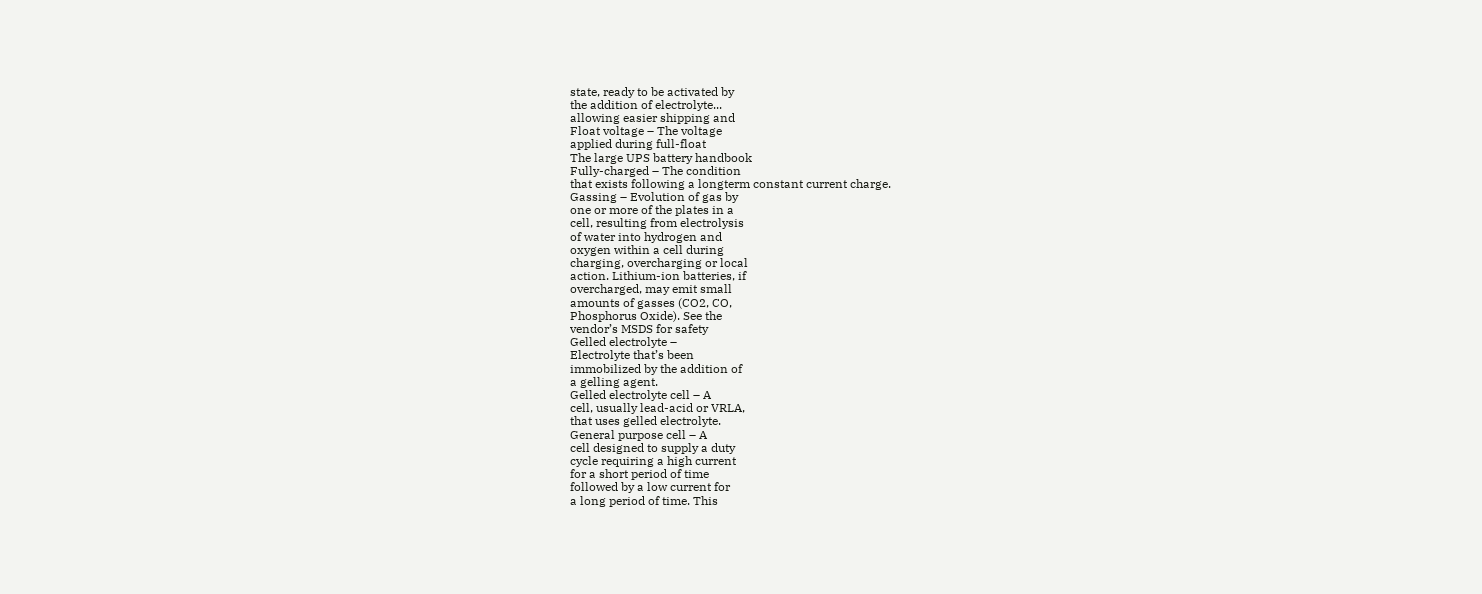state, ready to be activated by
the addition of electrolyte...
allowing easier shipping and
Float voltage – The voltage
applied during full-float
The large UPS battery handbook
Fully-charged – The condition
that exists following a longterm constant current charge.
Gassing – Evolution of gas by
one or more of the plates in a
cell, resulting from electrolysis
of water into hydrogen and
oxygen within a cell during
charging, overcharging or local
action. Lithium-ion batteries, if
overcharged, may emit small
amounts of gasses (CO2, CO,
Phosphorus Oxide). See the
vendor’s MSDS for safety
Gelled electrolyte –
Electrolyte that’s been
immobilized by the addition of
a gelling agent.
Gelled electrolyte cell – A
cell, usually lead-acid or VRLA,
that uses gelled electrolyte.
General purpose cell – A
cell designed to supply a duty
cycle requiring a high current
for a short period of time
followed by a low current for
a long period of time. This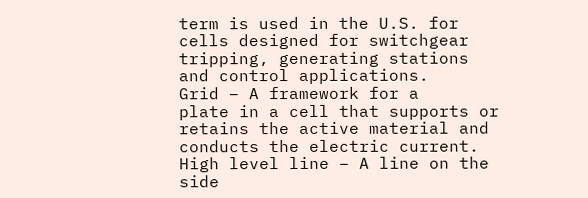term is used in the U.S. for
cells designed for switchgear
tripping, generating stations
and control applications.
Grid – A framework for a
plate in a cell that supports or
retains the active material and
conducts the electric current.
High level line – A line on the
side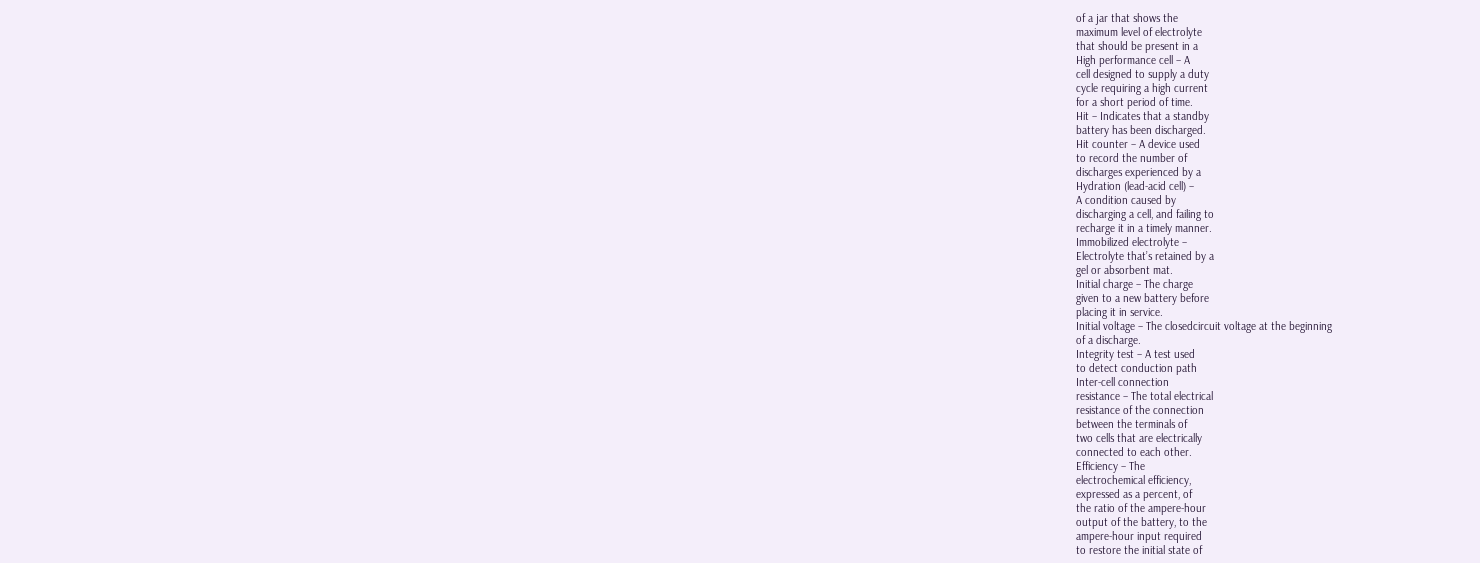of a jar that shows the
maximum level of electrolyte
that should be present in a
High performance cell – A
cell designed to supply a duty
cycle requiring a high current
for a short period of time.
Hit – Indicates that a standby
battery has been discharged.
Hit counter – A device used
to record the number of
discharges experienced by a
Hydration (lead-acid cell) –
A condition caused by
discharging a cell, and failing to
recharge it in a timely manner.
Immobilized electrolyte –
Electrolyte that’s retained by a
gel or absorbent mat.
Initial charge – The charge
given to a new battery before
placing it in service.
Initial voltage – The closedcircuit voltage at the beginning
of a discharge.
Integrity test – A test used
to detect conduction path
Inter-cell connection
resistance – The total electrical
resistance of the connection
between the terminals of
two cells that are electrically
connected to each other.
Efficiency – The
electrochemical efficiency,
expressed as a percent, of
the ratio of the ampere-hour
output of the battery, to the
ampere-hour input required
to restore the initial state of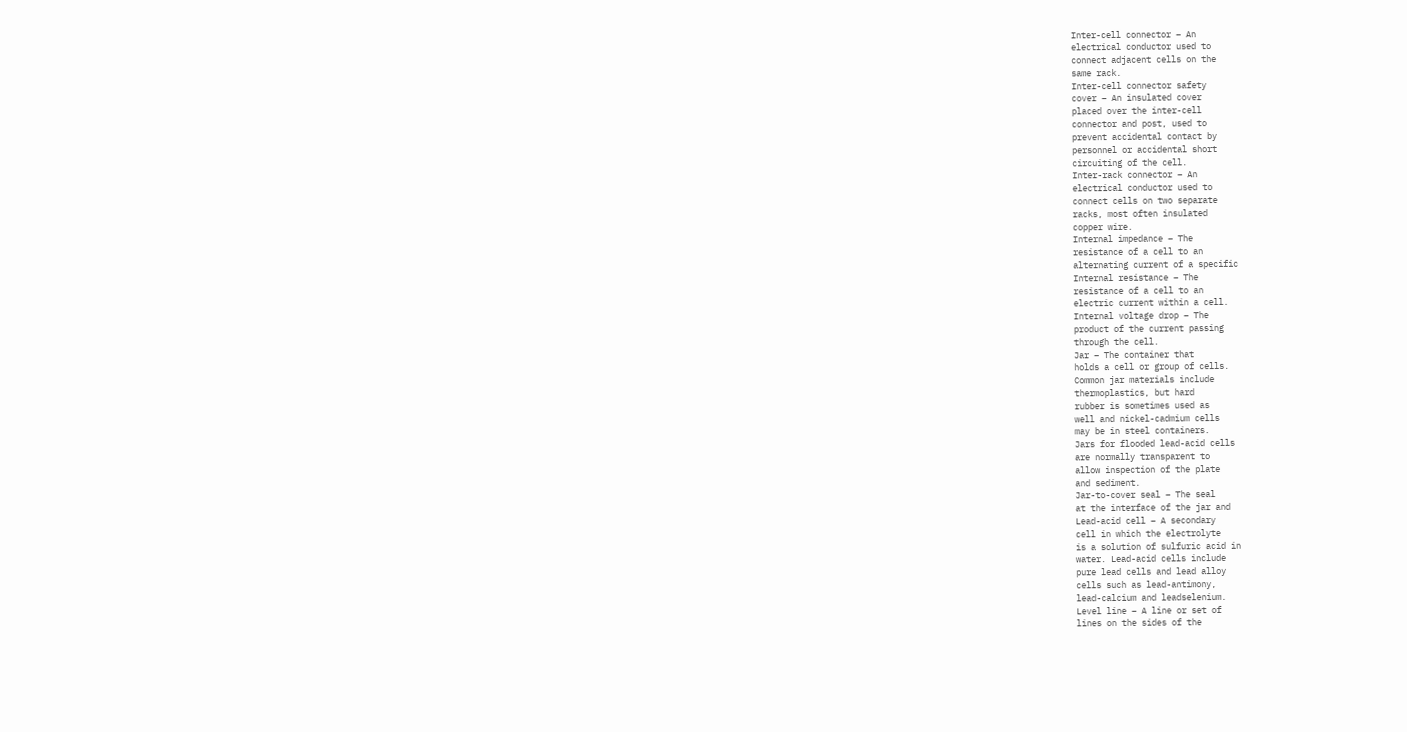Inter-cell connector – An
electrical conductor used to
connect adjacent cells on the
same rack.
Inter-cell connector safety
cover – An insulated cover
placed over the inter-cell
connector and post, used to
prevent accidental contact by
personnel or accidental short
circuiting of the cell.
Inter-rack connector – An
electrical conductor used to
connect cells on two separate
racks, most often insulated
copper wire.
Internal impedance – The
resistance of a cell to an
alternating current of a specific
Internal resistance – The
resistance of a cell to an
electric current within a cell.
Internal voltage drop – The
product of the current passing
through the cell.
Jar – The container that
holds a cell or group of cells.
Common jar materials include
thermoplastics, but hard
rubber is sometimes used as
well and nickel-cadmium cells
may be in steel containers.
Jars for flooded lead-acid cells
are normally transparent to
allow inspection of the plate
and sediment.
Jar-to-cover seal – The seal
at the interface of the jar and
Lead-acid cell – A secondary
cell in which the electrolyte
is a solution of sulfuric acid in
water. Lead-acid cells include
pure lead cells and lead alloy
cells such as lead-antimony,
lead-calcium and leadselenium.
Level line – A line or set of
lines on the sides of the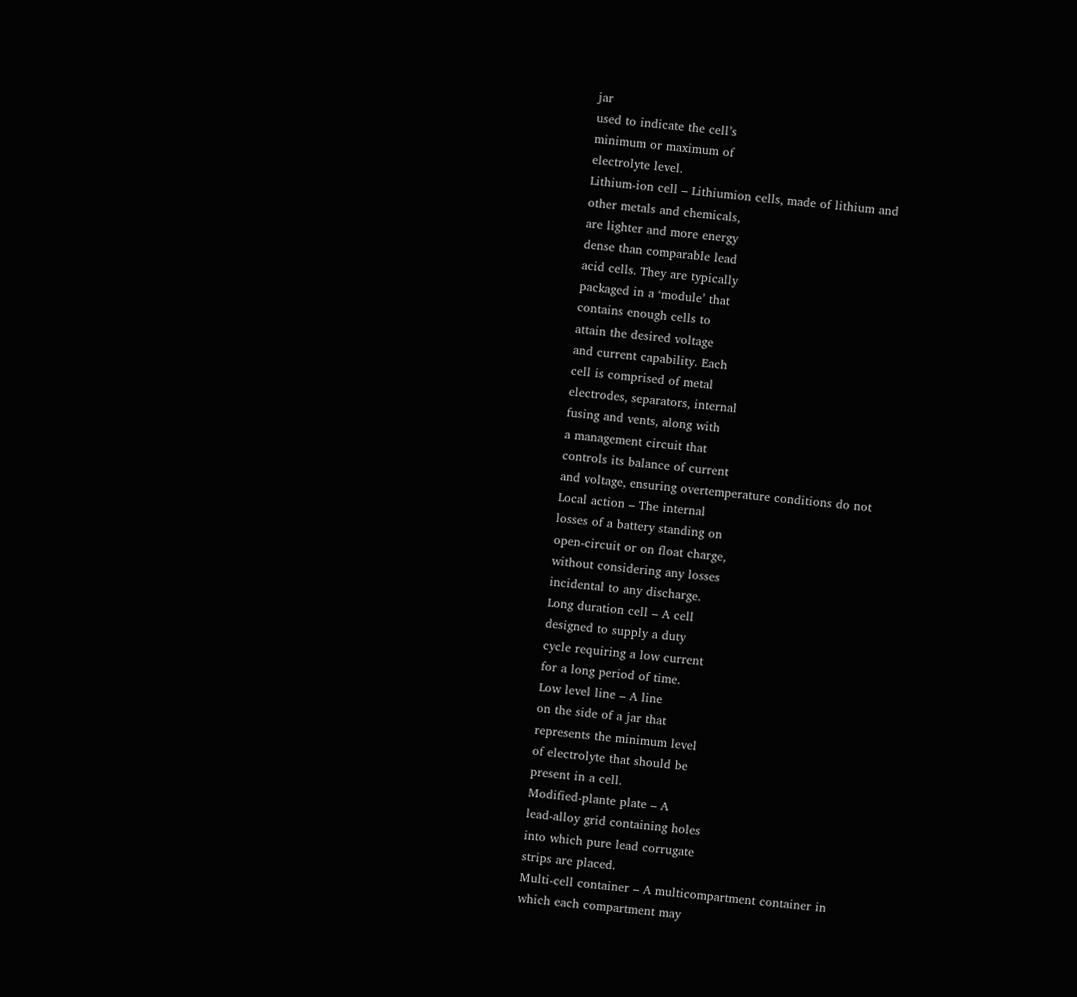jar
used to indicate the cell’s
minimum or maximum of
electrolyte level.
Lithium-ion cell – Lithiumion cells, made of lithium and
other metals and chemicals,
are lighter and more energy
dense than comparable lead
acid cells. They are typically
packaged in a ‘module’ that
contains enough cells to
attain the desired voltage
and current capability. Each
cell is comprised of metal
electrodes, separators, internal
fusing and vents, along with
a management circuit that
controls its balance of current
and voltage, ensuring overtemperature conditions do not
Local action – The internal
losses of a battery standing on
open-circuit or on float charge,
without considering any losses
incidental to any discharge.
Long duration cell – A cell
designed to supply a duty
cycle requiring a low current
for a long period of time.
Low level line – A line
on the side of a jar that
represents the minimum level
of electrolyte that should be
present in a cell.
Modified-plante plate – A
lead-alloy grid containing holes
into which pure lead corrugate
strips are placed.
Multi-cell container – A multicompartment container in
which each compartment may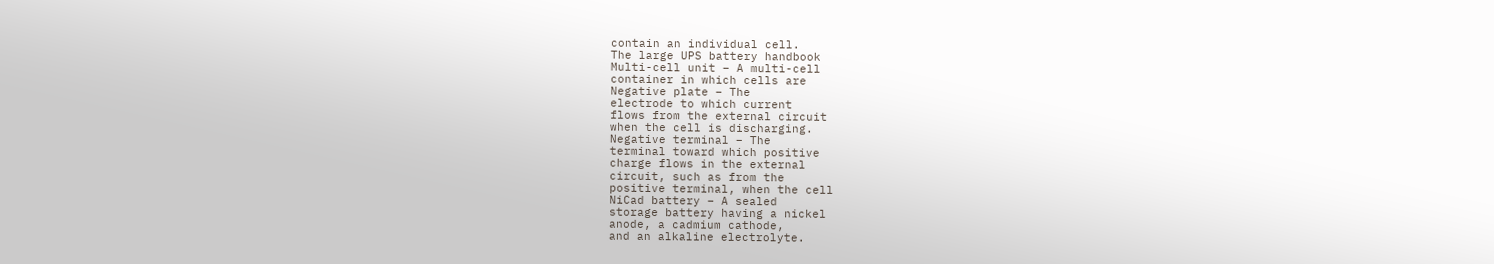contain an individual cell.
The large UPS battery handbook
Multi-cell unit – A multi-cell
container in which cells are
Negative plate – The
electrode to which current
flows from the external circuit
when the cell is discharging.
Negative terminal – The
terminal toward which positive
charge flows in the external
circuit, such as from the
positive terminal, when the cell
NiCad battery – A sealed
storage battery having a nickel
anode, a cadmium cathode,
and an alkaline electrolyte.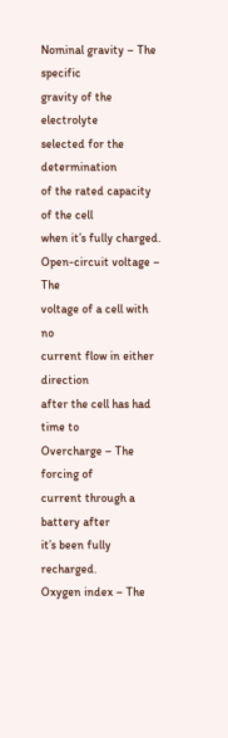Nominal gravity – The specific
gravity of the electrolyte
selected for the determination
of the rated capacity of the cell
when it’s fully charged.
Open-circuit voltage – The
voltage of a cell with no
current flow in either direction
after the cell has had time to
Overcharge – The forcing of
current through a battery after
it’s been fully recharged.
Oxygen index – The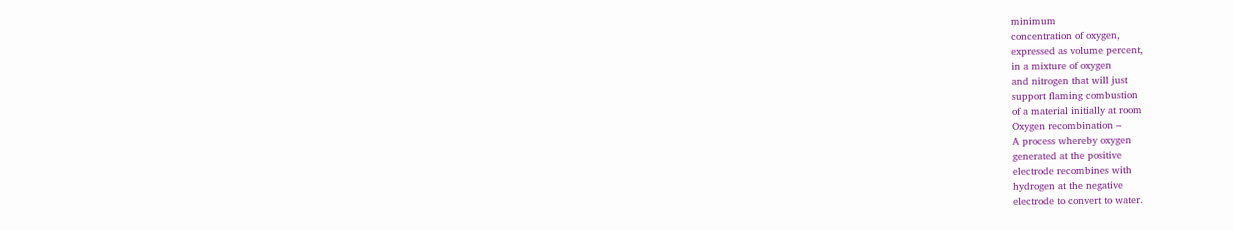minimum
concentration of oxygen,
expressed as volume percent,
in a mixture of oxygen
and nitrogen that will just
support flaming combustion
of a material initially at room
Oxygen recombination –
A process whereby oxygen
generated at the positive
electrode recombines with
hydrogen at the negative
electrode to convert to water.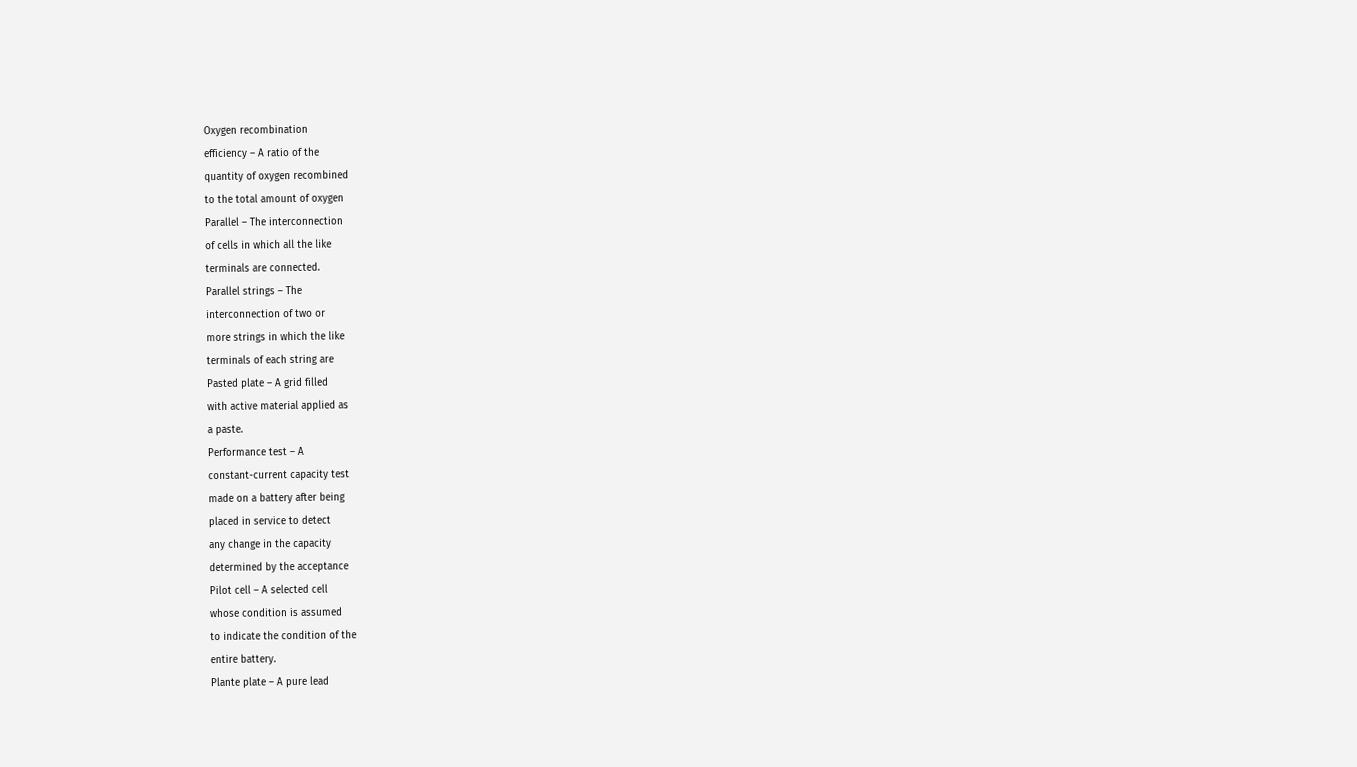Oxygen recombination
efficiency – A ratio of the
quantity of oxygen recombined
to the total amount of oxygen
Parallel – The interconnection
of cells in which all the like
terminals are connected.
Parallel strings – The
interconnection of two or
more strings in which the like
terminals of each string are
Pasted plate – A grid filled
with active material applied as
a paste.
Performance test – A
constant-current capacity test
made on a battery after being
placed in service to detect
any change in the capacity
determined by the acceptance
Pilot cell – A selected cell
whose condition is assumed
to indicate the condition of the
entire battery.
Plante plate – A pure lead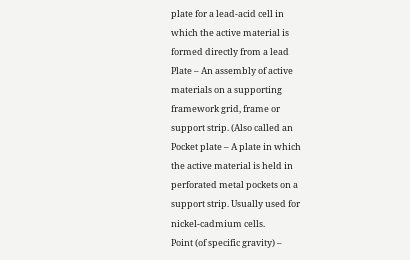plate for a lead-acid cell in
which the active material is
formed directly from a lead
Plate – An assembly of active
materials on a supporting
framework grid, frame or
support strip. (Also called an
Pocket plate – A plate in which
the active material is held in
perforated metal pockets on a
support strip. Usually used for
nickel-cadmium cells.
Point (of specific gravity) –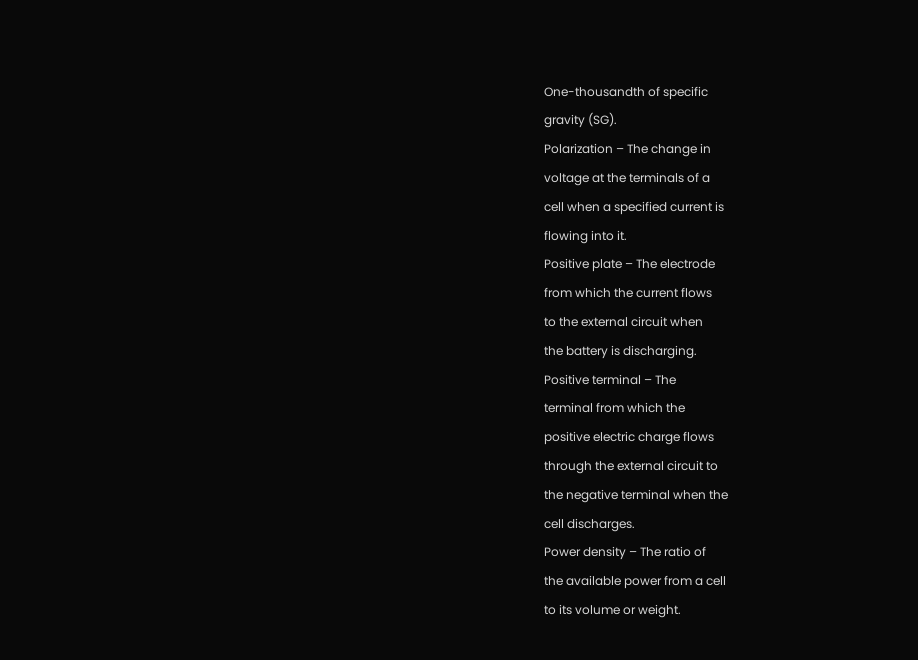One-thousandth of specific
gravity (SG).
Polarization – The change in
voltage at the terminals of a
cell when a specified current is
flowing into it.
Positive plate – The electrode
from which the current flows
to the external circuit when
the battery is discharging.
Positive terminal – The
terminal from which the
positive electric charge flows
through the external circuit to
the negative terminal when the
cell discharges.
Power density – The ratio of
the available power from a cell
to its volume or weight.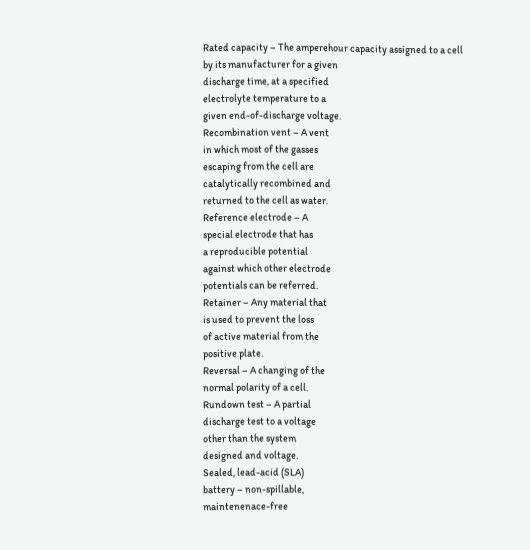Rated capacity – The amperehour capacity assigned to a cell
by its manufacturer for a given
discharge time, at a specified
electrolyte temperature to a
given end-of-discharge voltage.
Recombination vent – A vent
in which most of the gasses
escaping from the cell are
catalytically recombined and
returned to the cell as water.
Reference electrode – A
special electrode that has
a reproducible potential
against which other electrode
potentials can be referred.
Retainer – Any material that
is used to prevent the loss
of active material from the
positive plate.
Reversal – A changing of the
normal polarity of a cell.
Rundown test – A partial
discharge test to a voltage
other than the system
designed and voltage.
Sealed, lead-acid (SLA)
battery – non-spillable,
maintenenace-free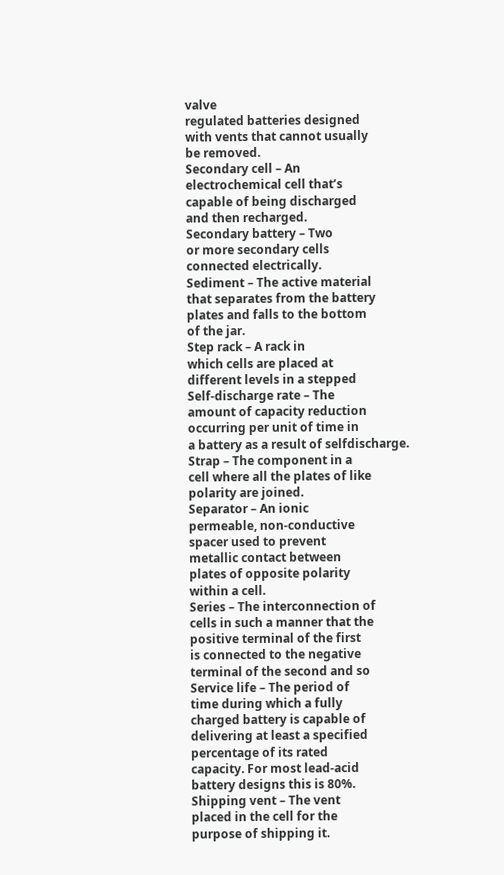valve
regulated batteries designed
with vents that cannot usually
be removed.
Secondary cell – An
electrochemical cell that’s
capable of being discharged
and then recharged.
Secondary battery – Two
or more secondary cells
connected electrically.
Sediment – The active material
that separates from the battery
plates and falls to the bottom
of the jar.
Step rack – A rack in
which cells are placed at
different levels in a stepped
Self-discharge rate – The
amount of capacity reduction
occurring per unit of time in
a battery as a result of selfdischarge.
Strap – The component in a
cell where all the plates of like
polarity are joined.
Separator – An ionic
permeable, non-conductive
spacer used to prevent
metallic contact between
plates of opposite polarity
within a cell.
Series – The interconnection of
cells in such a manner that the
positive terminal of the first
is connected to the negative
terminal of the second and so
Service life – The period of
time during which a fully
charged battery is capable of
delivering at least a specified
percentage of its rated
capacity. For most lead-acid
battery designs this is 80%.
Shipping vent – The vent
placed in the cell for the
purpose of shipping it.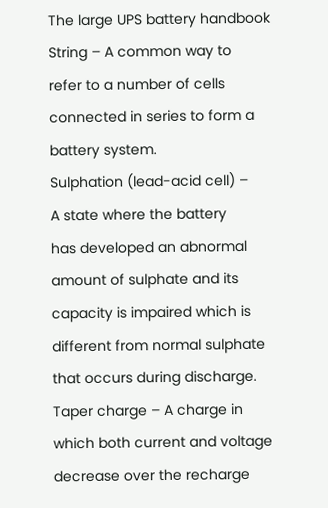The large UPS battery handbook
String – A common way to
refer to a number of cells
connected in series to form a
battery system.
Sulphation (lead-acid cell) –
A state where the battery
has developed an abnormal
amount of sulphate and its
capacity is impaired which is
different from normal sulphate
that occurs during discharge.
Taper charge – A charge in
which both current and voltage
decrease over the recharge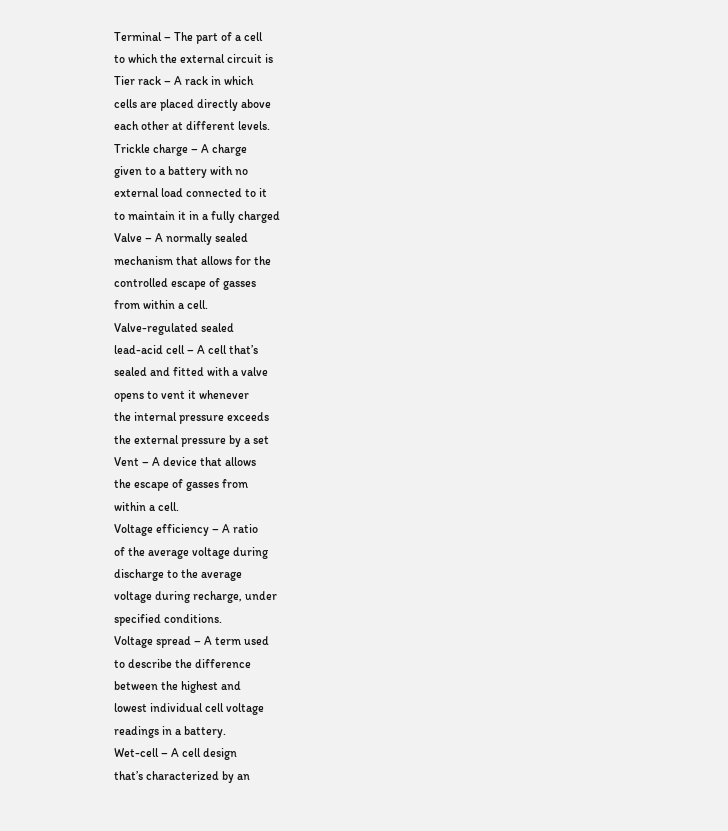Terminal – The part of a cell
to which the external circuit is
Tier rack – A rack in which
cells are placed directly above
each other at different levels.
Trickle charge – A charge
given to a battery with no
external load connected to it
to maintain it in a fully charged
Valve – A normally sealed
mechanism that allows for the
controlled escape of gasses
from within a cell.
Valve-regulated sealed
lead-acid cell – A cell that’s
sealed and fitted with a valve
opens to vent it whenever
the internal pressure exceeds
the external pressure by a set
Vent – A device that allows
the escape of gasses from
within a cell.
Voltage efficiency – A ratio
of the average voltage during
discharge to the average
voltage during recharge, under
specified conditions.
Voltage spread – A term used
to describe the difference
between the highest and
lowest individual cell voltage
readings in a battery.
Wet-cell – A cell design
that’s characterized by an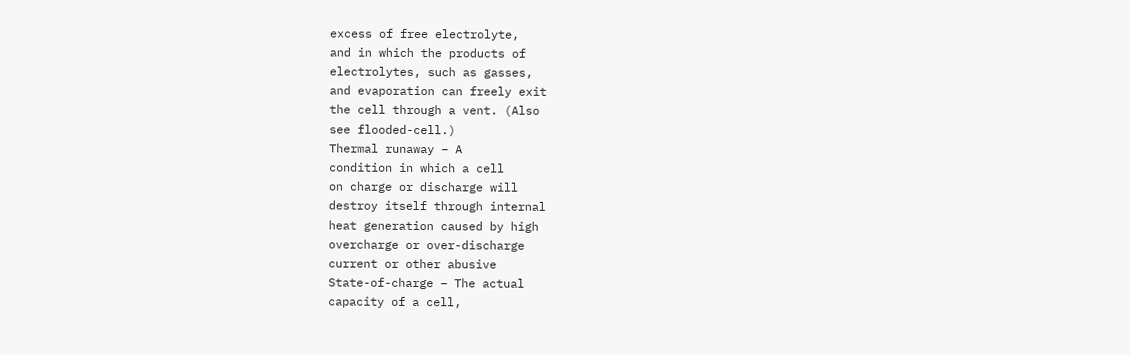excess of free electrolyte,
and in which the products of
electrolytes, such as gasses,
and evaporation can freely exit
the cell through a vent. (Also
see flooded-cell.)
Thermal runaway – A
condition in which a cell
on charge or discharge will
destroy itself through internal
heat generation caused by high
overcharge or over-discharge
current or other abusive
State-of-charge – The actual
capacity of a cell,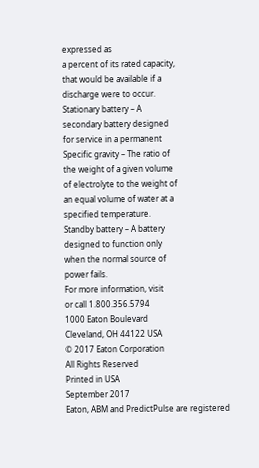expressed as
a percent of its rated capacity,
that would be available if a
discharge were to occur.
Stationary battery – A
secondary battery designed
for service in a permanent
Specific gravity – The ratio of
the weight of a given volume
of electrolyte to the weight of
an equal volume of water at a
specified temperature.
Standby battery – A battery
designed to function only
when the normal source of
power fails.
For more information, visit
or call 1.800.356.5794
1000 Eaton Boulevard
Cleveland, OH 44122 USA
© 2017 Eaton Corporation
All Rights Reserved
Printed in USA
September 2017
Eaton, ABM and PredictPulse are registered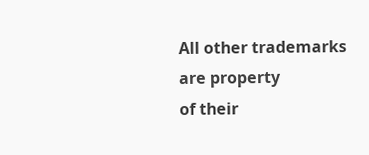All other trademarks are property
of their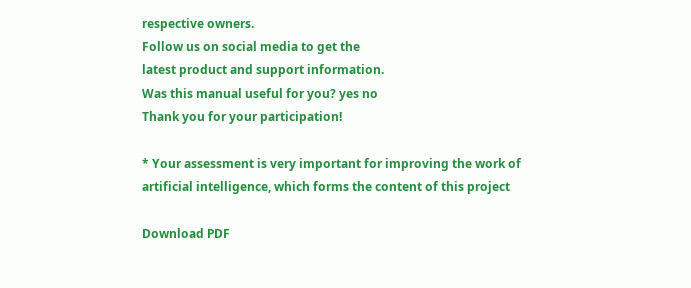respective owners.
Follow us on social media to get the
latest product and support information.
Was this manual useful for you? yes no
Thank you for your participation!

* Your assessment is very important for improving the work of artificial intelligence, which forms the content of this project

Download PDF